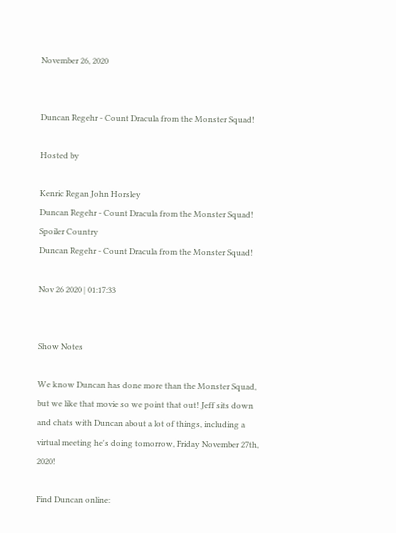November 26, 2020


Duncan Regehr - Count Dracula from the Monster Squad!

Hosted by

Kenric Regan John Horsley
Duncan Regehr - Count Dracula from the Monster Squad!
Spoiler Country
Duncan Regehr - Count Dracula from the Monster Squad!

Nov 26 2020 | 01:17:33


Show Notes

We know Duncan has done more than the Monster Squad, but we like that movie so we point that out! Jeff sits down and chats with Duncan about a lot of things, including a virtual meeting he's doing tomorrow, Friday November 27th, 2020!

Find Duncan online: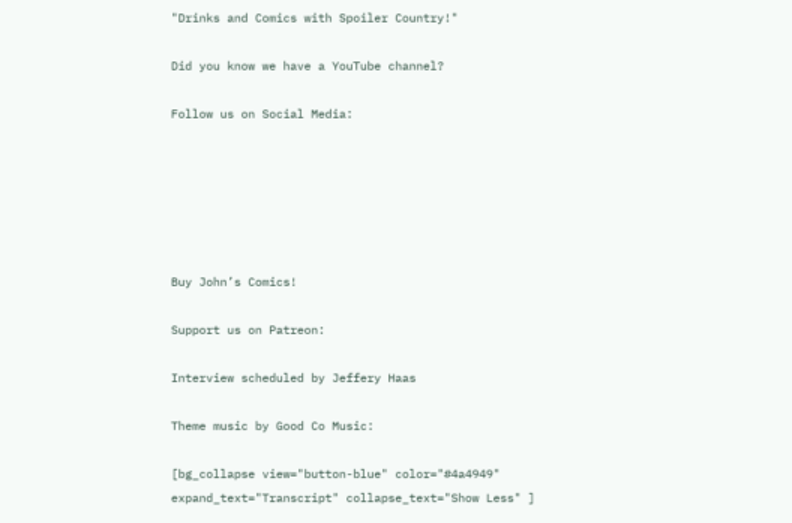"Drinks and Comics with Spoiler Country!"

Did you know we have a YouTube channel?

Follow us on Social Media:






Buy John’s Comics!

Support us on Patreon:

Interview scheduled by Jeffery Haas

Theme music by Good Co Music:

[bg_collapse view="button-blue" color="#4a4949" expand_text="Transcript" collapse_text="Show Less" ]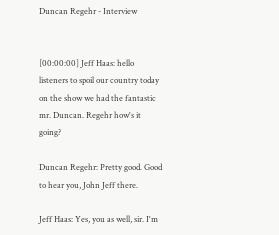Duncan Regehr - Interview


[00:00:00] Jeff Haas: hello listeners to spoil our country today on the show we had the fantastic mr. Duncan. Regehr how's it going?

Duncan Regehr: Pretty good. Good to hear you, John Jeff there.

Jeff Haas: Yes, you as well, sir. I'm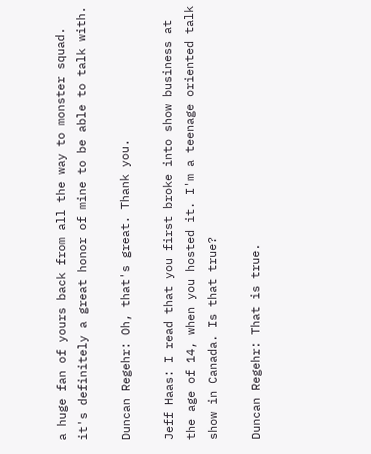a huge fan of yours back from all the way to monster squad. it's definitely a great honor of mine to be able to talk with.

Duncan Regehr: Oh, that's great. Thank you.

Jeff Haas: I read that you first broke into show business at the age of 14, when you hosted it. I'm a teenage oriented talk show in Canada. Is that true?

Duncan Regehr: That is true.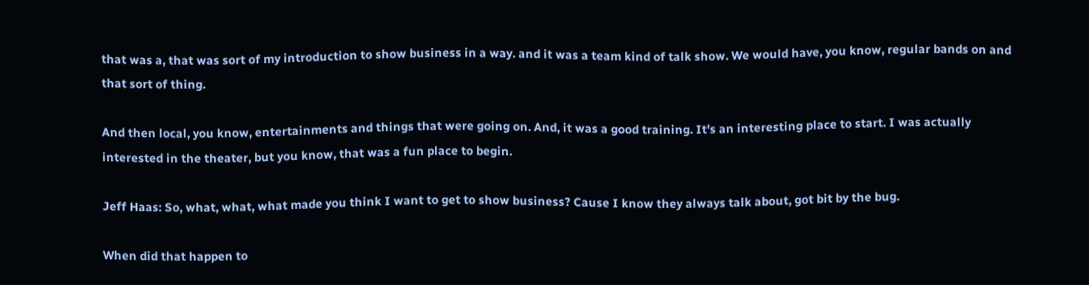that was a, that was sort of my introduction to show business in a way. and it was a team kind of talk show. We would have, you know, regular bands on and that sort of thing.

And then local, you know, entertainments and things that were going on. And, it was a good training. It's an interesting place to start. I was actually interested in the theater, but you know, that was a fun place to begin.

Jeff Haas: So, what, what, what made you think I want to get to show business? Cause I know they always talk about, got bit by the bug.

When did that happen to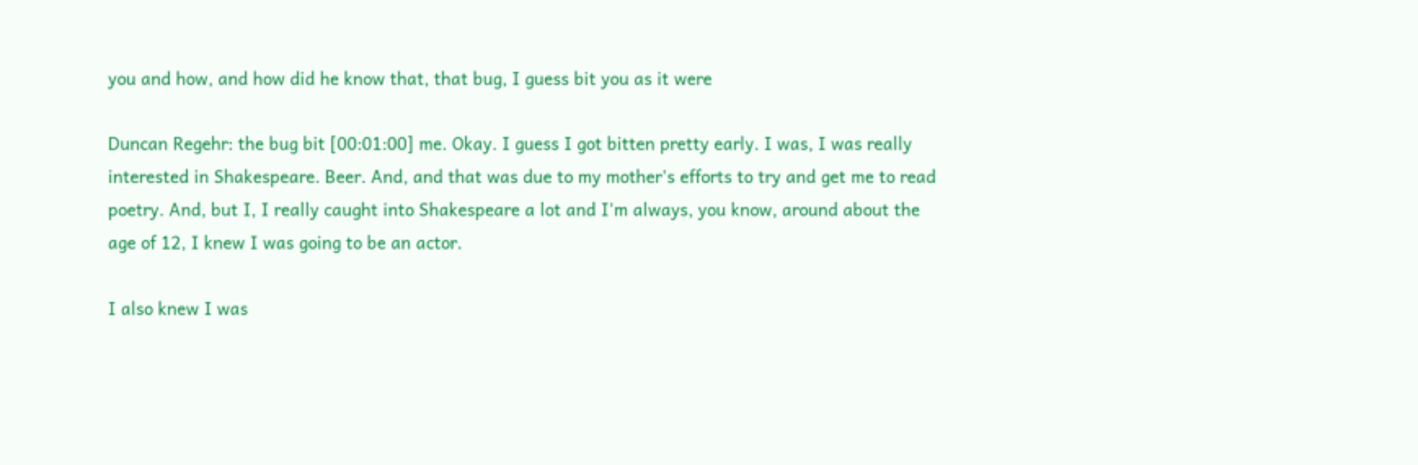you and how, and how did he know that, that bug, I guess bit you as it were

Duncan Regehr: the bug bit [00:01:00] me. Okay. I guess I got bitten pretty early. I was, I was really interested in Shakespeare. Beer. And, and that was due to my mother's efforts to try and get me to read poetry. And, but I, I really caught into Shakespeare a lot and I'm always, you know, around about the age of 12, I knew I was going to be an actor.

I also knew I was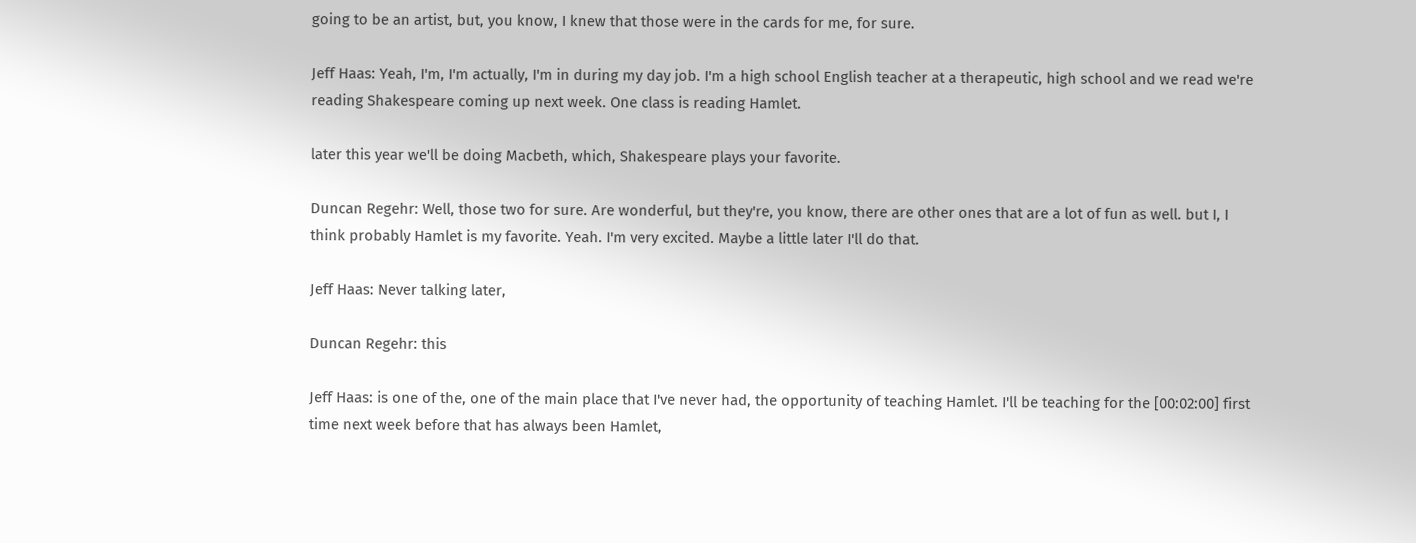going to be an artist, but, you know, I knew that those were in the cards for me, for sure.

Jeff Haas: Yeah, I'm, I'm actually, I'm in during my day job. I'm a high school English teacher at a therapeutic, high school and we read we're reading Shakespeare coming up next week. One class is reading Hamlet.

later this year we'll be doing Macbeth, which, Shakespeare plays your favorite.

Duncan Regehr: Well, those two for sure. Are wonderful, but they're, you know, there are other ones that are a lot of fun as well. but I, I think probably Hamlet is my favorite. Yeah. I'm very excited. Maybe a little later I'll do that.

Jeff Haas: Never talking later,

Duncan Regehr: this

Jeff Haas: is one of the, one of the main place that I've never had, the opportunity of teaching Hamlet. I'll be teaching for the [00:02:00] first time next week before that has always been Hamlet,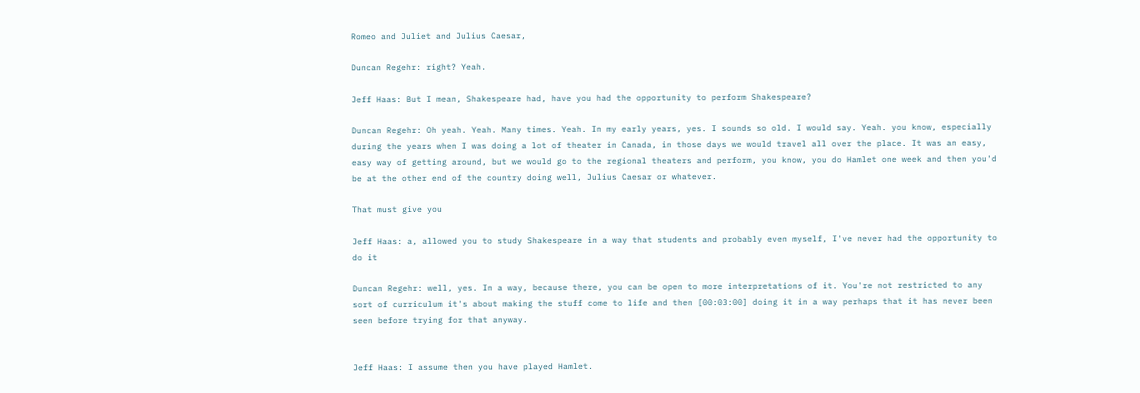Romeo and Juliet and Julius Caesar,

Duncan Regehr: right? Yeah.

Jeff Haas: But I mean, Shakespeare had, have you had the opportunity to perform Shakespeare?

Duncan Regehr: Oh yeah. Yeah. Many times. Yeah. In my early years, yes. I sounds so old. I would say. Yeah. you know, especially during the years when I was doing a lot of theater in Canada, in those days we would travel all over the place. It was an easy, easy way of getting around, but we would go to the regional theaters and perform, you know, you do Hamlet one week and then you'd be at the other end of the country doing well, Julius Caesar or whatever.

That must give you

Jeff Haas: a, allowed you to study Shakespeare in a way that students and probably even myself, I've never had the opportunity to do it

Duncan Regehr: well, yes. In a way, because there, you can be open to more interpretations of it. You're not restricted to any sort of curriculum it's about making the stuff come to life and then [00:03:00] doing it in a way perhaps that it has never been seen before trying for that anyway.


Jeff Haas: I assume then you have played Hamlet.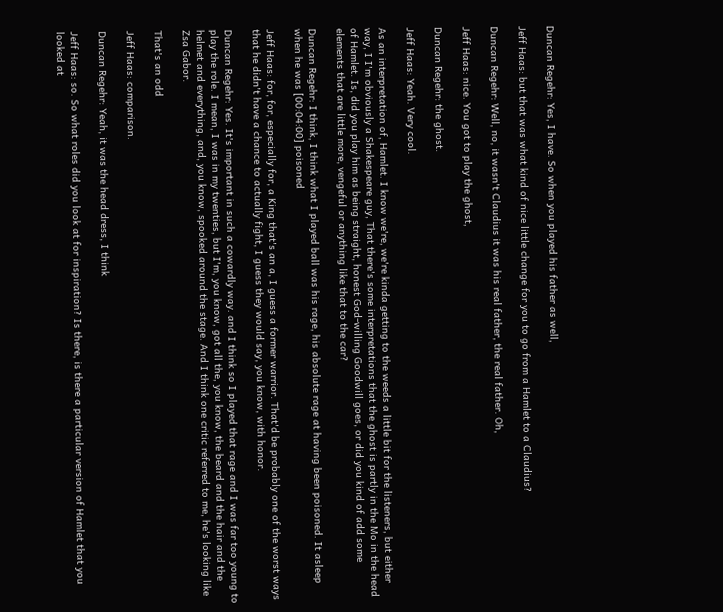Duncan Regehr: Yes, I have. So when you played his father as well,

Jeff Haas: but that was what kind of nice little change for you to go from a Hamlet to a Claudius?

Duncan Regehr: Well, no, it wasn't Claudius it was his real father, the real father. Oh,

Jeff Haas: nice. You got to play the ghost,

Duncan Regehr: the ghost.

Jeff Haas: Yeah. Very cool.

As an interpretation of, Hamlet. I know we're, we're kinda getting to the weeds a little bit for the listeners, but either way, I I'm obviously a Shakespeare guy, That there's some interpretations that the ghost is partly in the Mo in the head of Hamlet. Is, did you play him as being straight, honest God-willing Goodwill goes, or did you kind of add some elements that are little more, vengeful or anything like that to the car?

Duncan Regehr: I think, I think what I played ball was his rage, his absolute rage at having been poisoned. It asleep when he was [00:04:00] poisoned

Jeff Haas: for, for, especially for, a King that's an a, I guess a former warrior. That'd be probably one of the worst ways that he didn't have a chance to actually fight, I guess they would say, you know, with honor.

Duncan Regehr: Yes. It's important in such a cowardly way. and I think so I played that rage and I was far too young to play the role. I mean, I was in my twenties, but I'm, you know, got all the, you know, the beard and the hair and the helmet and everything, and, you know, spooked around the stage. And I think one critic referred to me, he's looking like Zsa Gabor.

That's an odd

Jeff Haas: comparison.

Duncan Regehr: Yeah, it was the head dress, I think

Jeff Haas: so. So what roles did you look at for inspiration? Is there, is there a particular version of Hamlet that you looked at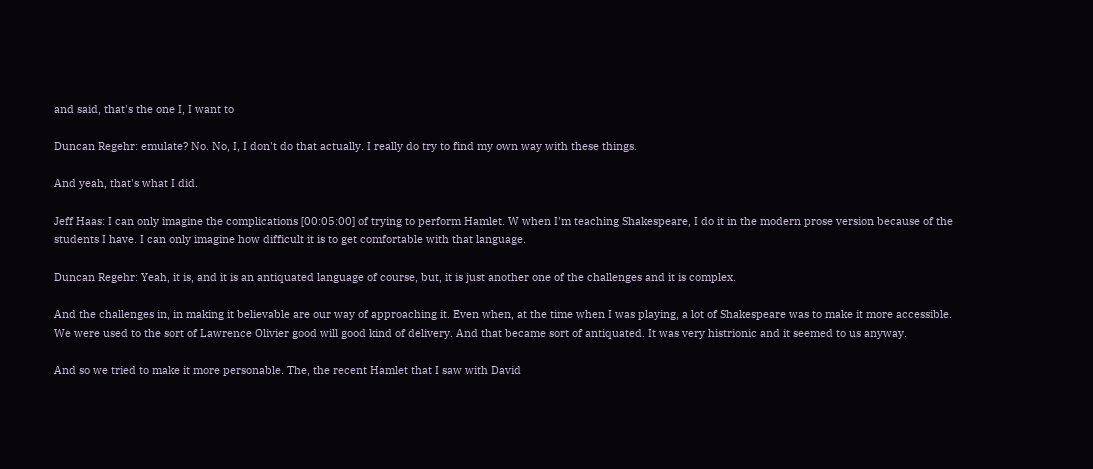and said, that's the one I, I want to

Duncan Regehr: emulate? No. No, I, I don't do that actually. I really do try to find my own way with these things.

And yeah, that's what I did.

Jeff Haas: I can only imagine the complications [00:05:00] of trying to perform Hamlet. W when I'm teaching Shakespeare, I do it in the modern prose version because of the students I have. I can only imagine how difficult it is to get comfortable with that language.

Duncan Regehr: Yeah, it is, and it is an antiquated language of course, but, it is just another one of the challenges and it is complex.

And the challenges in, in making it believable are our way of approaching it. Even when, at the time when I was playing, a lot of Shakespeare was to make it more accessible. We were used to the sort of Lawrence Olivier good will good kind of delivery. And that became sort of antiquated. It was very histrionic and it seemed to us anyway.

And so we tried to make it more personable. The, the recent Hamlet that I saw with David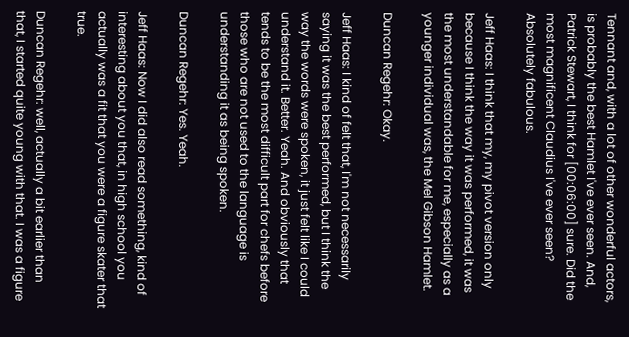Tennant and, with a lot of other wonderful actors, is probably the best Hamlet I've ever seen. And, Patrick Stewart, I think for [00:06:00] sure. Did the most magnificent Claudius I've ever seen? Absolutely fabulous.

Jeff Haas: I think that my, my pivot version only because I think the way it was performed, it was the most understandable for me, especially as a younger individual was, the Mel Gibson Hamlet.

Duncan Regehr: Okay.

Jeff Haas: I kind of felt that, I'm not necessarily saying it was the best performed, but I think the way the words were spoken, it just felt like I could understand it. Better. Yeah. And obviously that tends to be the most difficult part for chefs before those who are not used to the language is understanding it as being spoken.

Duncan Regehr: Yes. Yeah.

Jeff Haas: Now I did also read something, kind of interesting about you that, in high school you actually was a fit that you were a figure skater that true.

Duncan Regehr: well, actually a bit earlier than that, I started quite young with that. I was a figure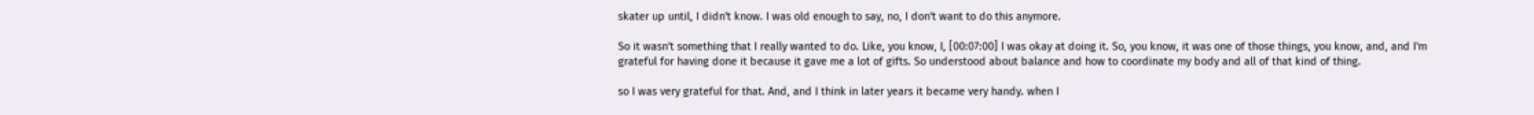skater up until, I didn't know. I was old enough to say, no, I don't want to do this anymore.

So it wasn't something that I really wanted to do. Like, you know, I, [00:07:00] I was okay at doing it. So, you know, it was one of those things, you know, and, and I'm grateful for having done it because it gave me a lot of gifts. So understood about balance and how to coordinate my body and all of that kind of thing.

so I was very grateful for that. And, and I think in later years it became very handy. when I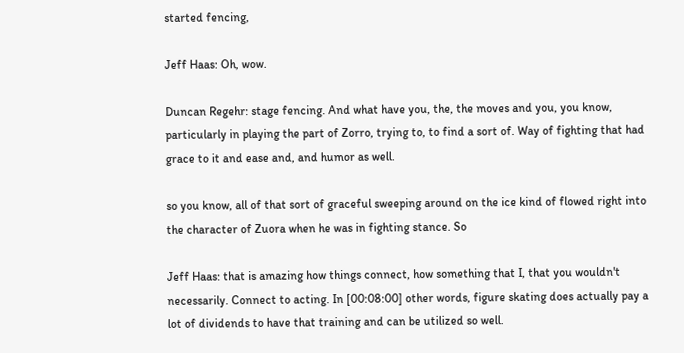started fencing,

Jeff Haas: Oh, wow.

Duncan Regehr: stage fencing. And what have you, the, the moves and you, you know, particularly in playing the part of Zorro, trying to, to find a sort of. Way of fighting that had grace to it and ease and, and humor as well.

so you know, all of that sort of graceful sweeping around on the ice kind of flowed right into the character of Zuora when he was in fighting stance. So

Jeff Haas: that is amazing how things connect, how something that I, that you wouldn't necessarily. Connect to acting. In [00:08:00] other words, figure skating does actually pay a lot of dividends to have that training and can be utilized so well.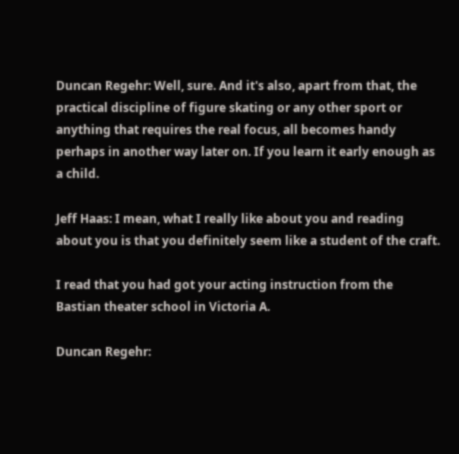Duncan Regehr: Well, sure. And it's also, apart from that, the practical discipline of figure skating or any other sport or anything that requires the real focus, all becomes handy perhaps in another way later on. If you learn it early enough as a child.

Jeff Haas: I mean, what I really like about you and reading about you is that you definitely seem like a student of the craft.

I read that you had got your acting instruction from the Bastian theater school in Victoria A.

Duncan Regehr: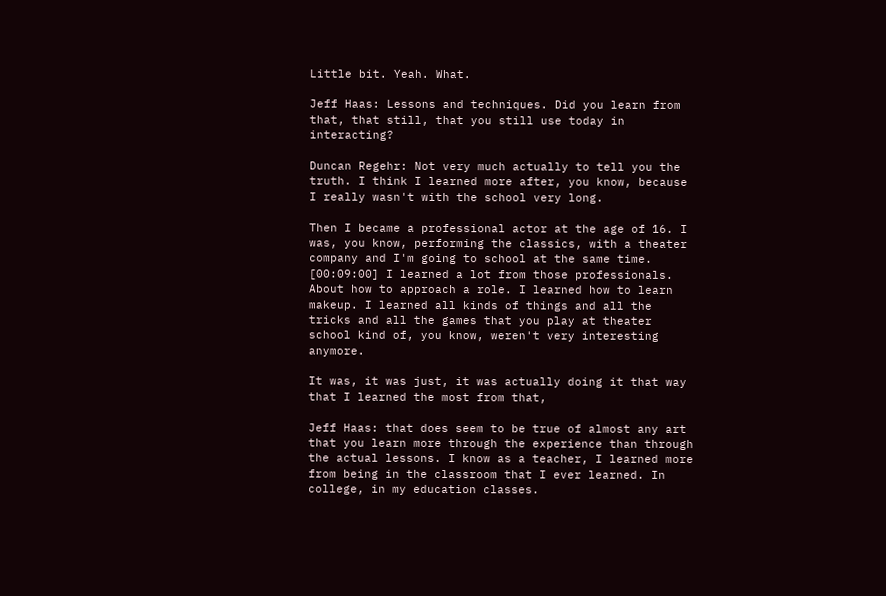Little bit. Yeah. What.

Jeff Haas: Lessons and techniques. Did you learn from that, that still, that you still use today in interacting?

Duncan Regehr: Not very much actually to tell you the truth. I think I learned more after, you know, because I really wasn't with the school very long.

Then I became a professional actor at the age of 16. I was, you know, performing the classics, with a theater company and I'm going to school at the same time. [00:09:00] I learned a lot from those professionals. About how to approach a role. I learned how to learn makeup. I learned all kinds of things and all the tricks and all the games that you play at theater school kind of, you know, weren't very interesting anymore.

It was, it was just, it was actually doing it that way that I learned the most from that,

Jeff Haas: that does seem to be true of almost any art that you learn more through the experience than through the actual lessons. I know as a teacher, I learned more from being in the classroom that I ever learned. In college, in my education classes.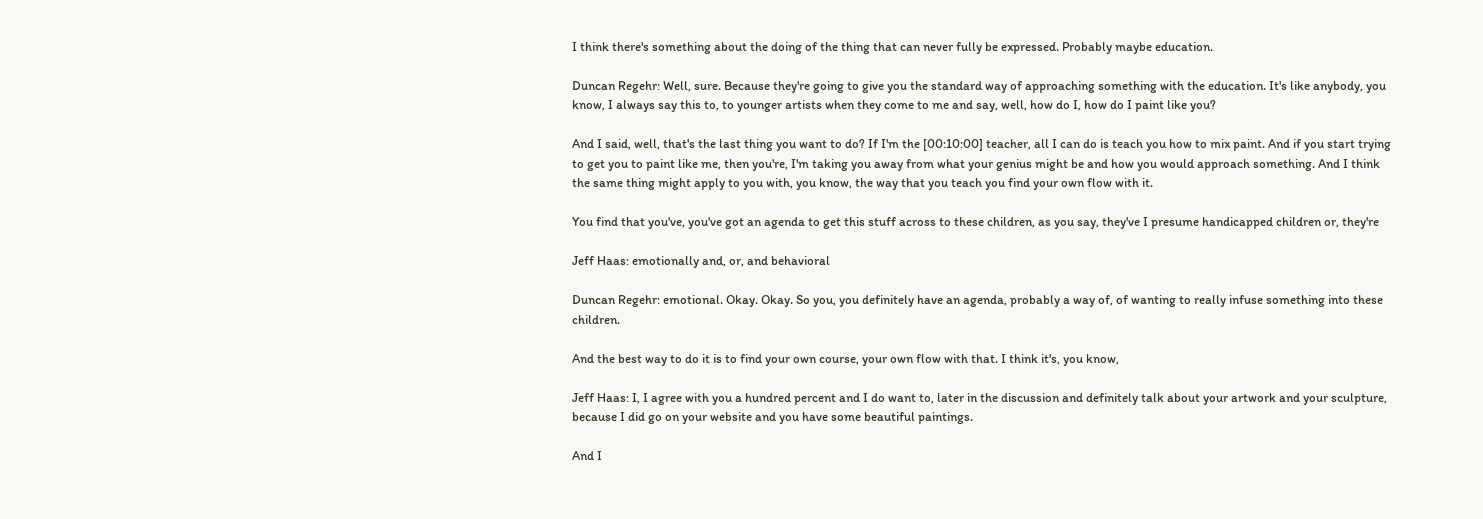I think there's something about the doing of the thing that can never fully be expressed. Probably maybe education.

Duncan Regehr: Well, sure. Because they're going to give you the standard way of approaching something with the education. It's like anybody, you know, I always say this to, to younger artists when they come to me and say, well, how do I, how do I paint like you?

And I said, well, that's the last thing you want to do? If I'm the [00:10:00] teacher, all I can do is teach you how to mix paint. And if you start trying to get you to paint like me, then you're, I'm taking you away from what your genius might be and how you would approach something. And I think the same thing might apply to you with, you know, the way that you teach you find your own flow with it.

You find that you've, you've got an agenda to get this stuff across to these children, as you say, they've I presume handicapped children or, they're

Jeff Haas: emotionally and, or, and behavioral

Duncan Regehr: emotional. Okay. Okay. So you, you definitely have an agenda, probably a way of, of wanting to really infuse something into these children.

And the best way to do it is to find your own course, your own flow with that. I think it's, you know,

Jeff Haas: I, I agree with you a hundred percent and I do want to, later in the discussion and definitely talk about your artwork and your sculpture, because I did go on your website and you have some beautiful paintings.

And I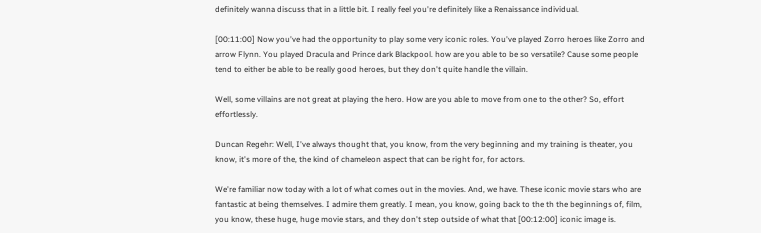definitely wanna discuss that in a little bit. I really feel you're definitely like a Renaissance individual.

[00:11:00] Now you've had the opportunity to play some very iconic roles. You've played Zorro heroes like Zorro and arrow Flynn. You played Dracula and Prince dark Blackpool. how are you able to be so versatile? Cause some people tend to either be able to be really good heroes, but they don't quite handle the villain.

Well, some villains are not great at playing the hero. How are you able to move from one to the other? So, effort effortlessly.

Duncan Regehr: Well, I've always thought that, you know, from the very beginning and my training is theater, you know, it's more of the, the kind of chameleon aspect that can be right for, for actors.

We're familiar now today with a lot of what comes out in the movies. And, we have. These iconic movie stars who are fantastic at being themselves. I admire them greatly. I mean, you know, going back to the th the beginnings of, film, you know, these huge, huge movie stars, and they don't step outside of what that [00:12:00] iconic image is.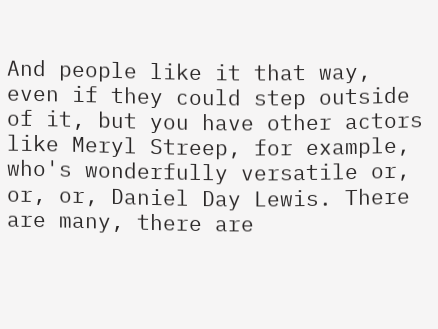And people like it that way, even if they could step outside of it, but you have other actors like Meryl Streep, for example, who's wonderfully versatile or, or, or, Daniel Day Lewis. There are many, there are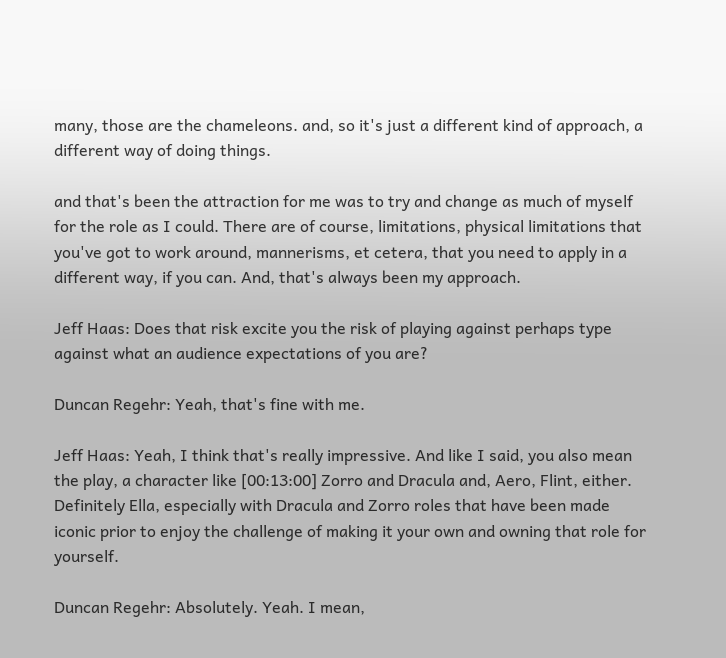many, those are the chameleons. and, so it's just a different kind of approach, a different way of doing things.

and that's been the attraction for me was to try and change as much of myself for the role as I could. There are of course, limitations, physical limitations that you've got to work around, mannerisms, et cetera, that you need to apply in a different way, if you can. And, that's always been my approach.

Jeff Haas: Does that risk excite you the risk of playing against perhaps type against what an audience expectations of you are?

Duncan Regehr: Yeah, that's fine with me.

Jeff Haas: Yeah, I think that's really impressive. And like I said, you also mean the play, a character like [00:13:00] Zorro and Dracula and, Aero, Flint, either. Definitely Ella, especially with Dracula and Zorro roles that have been made iconic prior to enjoy the challenge of making it your own and owning that role for yourself.

Duncan Regehr: Absolutely. Yeah. I mean,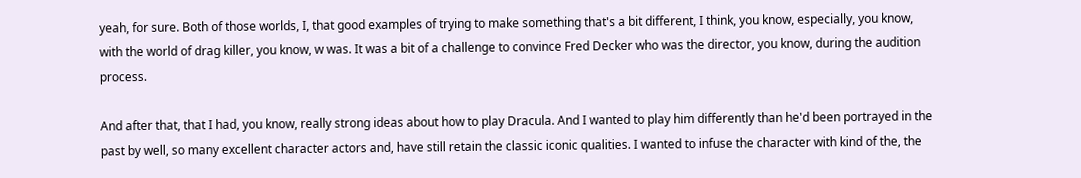yeah, for sure. Both of those worlds, I, that good examples of trying to make something that's a bit different, I think, you know, especially, you know, with the world of drag killer, you know, w was. It was a bit of a challenge to convince Fred Decker who was the director, you know, during the audition process.

And after that, that I had, you know, really strong ideas about how to play Dracula. And I wanted to play him differently than he'd been portrayed in the past by well, so many excellent character actors and, have still retain the classic iconic qualities. I wanted to infuse the character with kind of the, the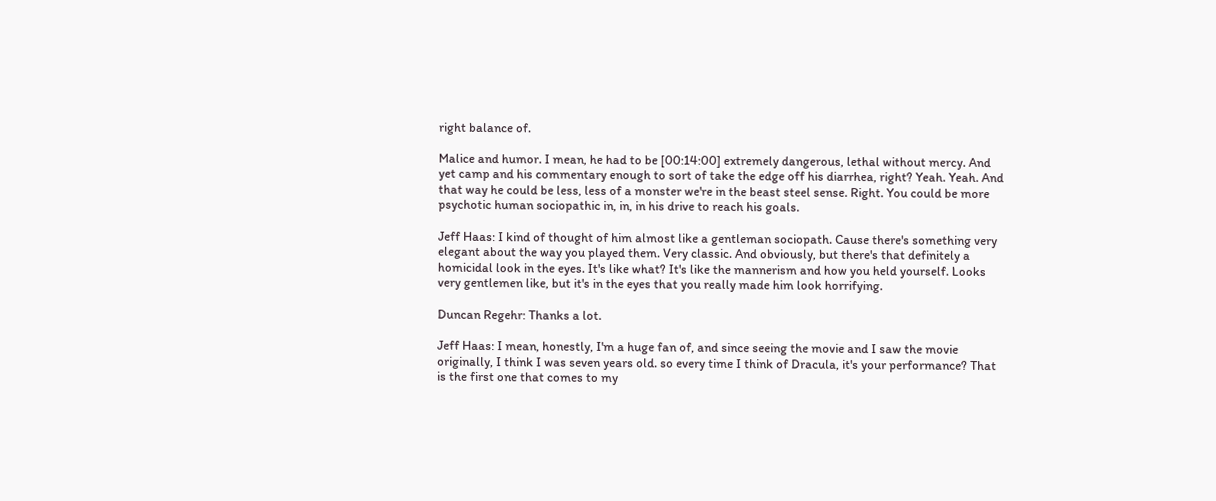right balance of.

Malice and humor. I mean, he had to be [00:14:00] extremely dangerous, lethal without mercy. And yet camp and his commentary enough to sort of take the edge off his diarrhea, right? Yeah. Yeah. And that way he could be less, less of a monster we're in the beast steel sense. Right. You could be more psychotic human sociopathic in, in, in his drive to reach his goals.

Jeff Haas: I kind of thought of him almost like a gentleman sociopath. Cause there's something very elegant about the way you played them. Very classic. And obviously, but there's that definitely a homicidal look in the eyes. It's like what? It's like the mannerism and how you held yourself. Looks very gentlemen like, but it's in the eyes that you really made him look horrifying.

Duncan Regehr: Thanks a lot.

Jeff Haas: I mean, honestly, I'm a huge fan of, and since seeing the movie and I saw the movie originally, I think I was seven years old. so every time I think of Dracula, it's your performance? That is the first one that comes to my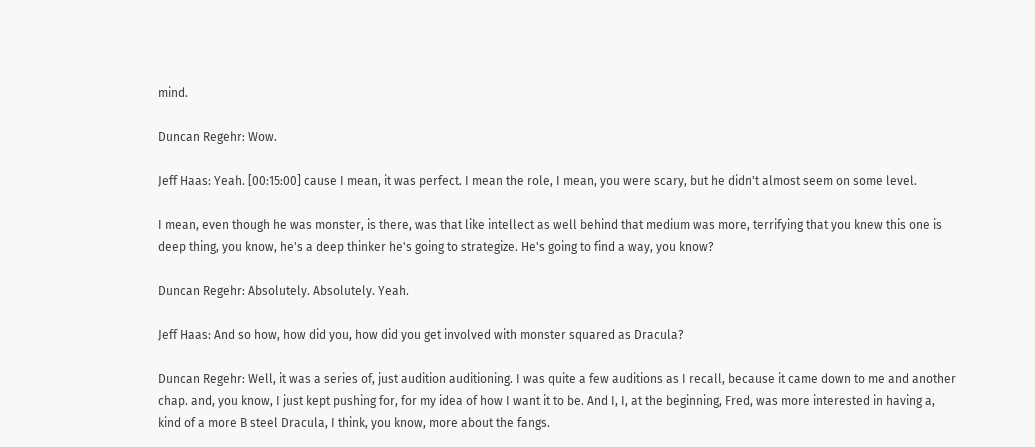mind.

Duncan Regehr: Wow.

Jeff Haas: Yeah. [00:15:00] cause I mean, it was perfect. I mean the role, I mean, you were scary, but he didn't almost seem on some level.

I mean, even though he was monster, is there, was that like intellect as well behind that medium was more, terrifying that you knew this one is deep thing, you know, he's a deep thinker he's going to strategize. He's going to find a way, you know?

Duncan Regehr: Absolutely. Absolutely. Yeah.

Jeff Haas: And so how, how did you, how did you get involved with monster squared as Dracula?

Duncan Regehr: Well, it was a series of, just audition auditioning. I was quite a few auditions as I recall, because it came down to me and another chap. and, you know, I just kept pushing for, for my idea of how I want it to be. And I, I, at the beginning, Fred, was more interested in having a, kind of a more B steel Dracula, I think, you know, more about the fangs.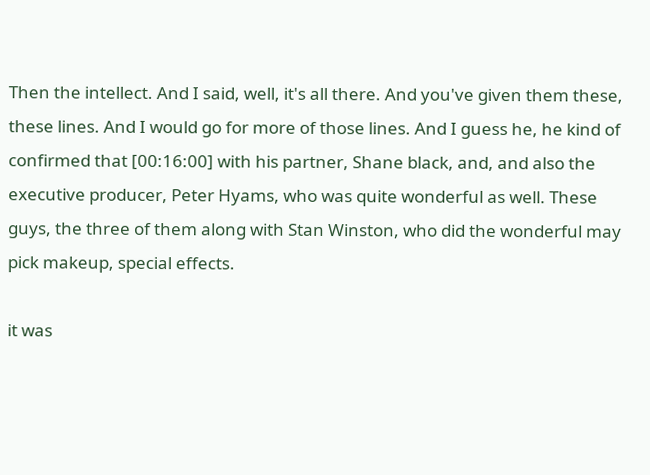Then the intellect. And I said, well, it's all there. And you've given them these, these lines. And I would go for more of those lines. And I guess he, he kind of confirmed that [00:16:00] with his partner, Shane black, and, and also the executive producer, Peter Hyams, who was quite wonderful as well. These guys, the three of them along with Stan Winston, who did the wonderful may pick makeup, special effects.

it was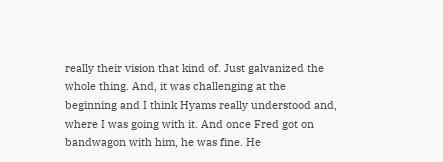really their vision that kind of. Just galvanized the whole thing. And, it was challenging at the beginning and I think Hyams really understood and, where I was going with it. And once Fred got on bandwagon with him, he was fine. He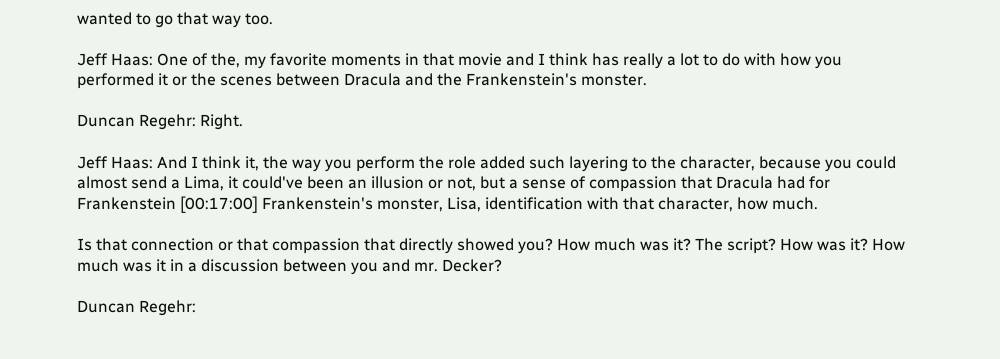wanted to go that way too.

Jeff Haas: One of the, my favorite moments in that movie and I think has really a lot to do with how you performed it or the scenes between Dracula and the Frankenstein's monster.

Duncan Regehr: Right.

Jeff Haas: And I think it, the way you perform the role added such layering to the character, because you could almost send a Lima, it could've been an illusion or not, but a sense of compassion that Dracula had for Frankenstein [00:17:00] Frankenstein's monster, Lisa, identification with that character, how much.

Is that connection or that compassion that directly showed you? How much was it? The script? How was it? How much was it in a discussion between you and mr. Decker?

Duncan Regehr: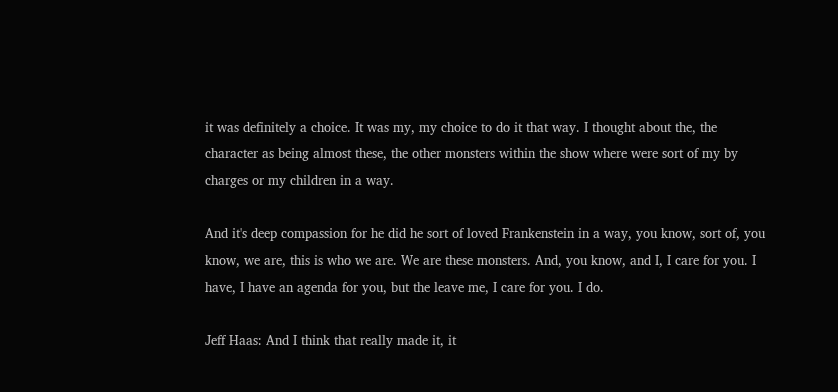it was definitely a choice. It was my, my choice to do it that way. I thought about the, the character as being almost these, the other monsters within the show where were sort of my by charges or my children in a way.

And it's deep compassion for he did he sort of loved Frankenstein in a way, you know, sort of, you know, we are, this is who we are. We are these monsters. And, you know, and I, I care for you. I have, I have an agenda for you, but the leave me, I care for you. I do.

Jeff Haas: And I think that really made it, it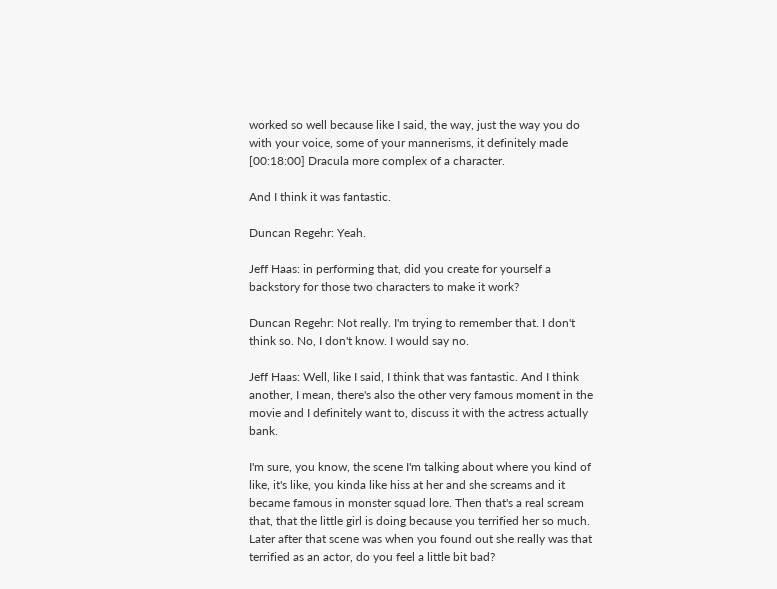worked so well because like I said, the way, just the way you do with your voice, some of your mannerisms, it definitely made [00:18:00] Dracula more complex of a character.

And I think it was fantastic.

Duncan Regehr: Yeah.

Jeff Haas: in performing that, did you create for yourself a backstory for those two characters to make it work?

Duncan Regehr: Not really. I'm trying to remember that. I don't think so. No, I don't know. I would say no.

Jeff Haas: Well, like I said, I think that was fantastic. And I think another, I mean, there's also the other very famous moment in the movie and I definitely want to, discuss it with the actress actually bank.

I'm sure, you know, the scene I'm talking about where you kind of like, it's like, you kinda like hiss at her and she screams and it became famous in monster squad lore. Then that's a real scream that, that the little girl is doing because you terrified her so much. Later after that scene was when you found out she really was that terrified as an actor, do you feel a little bit bad?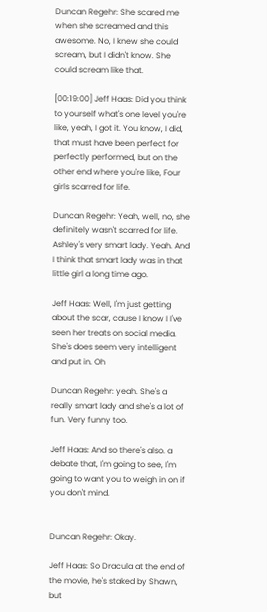Duncan Regehr: She scared me when she screamed and this awesome. No, I knew she could scream, but I didn't know. She could scream like that.

[00:19:00] Jeff Haas: Did you think to yourself what's one level you're like, yeah, I got it. You know, I did, that must have been perfect for perfectly performed, but on the other end where you're like, Four girls scarred for life.

Duncan Regehr: Yeah, well, no, she definitely wasn't scarred for life. Ashley's very smart lady. Yeah. And I think that smart lady was in that little girl a long time ago.

Jeff Haas: Well, I'm just getting about the scar, cause I know I I've seen her treats on social media. She's does seem very intelligent and put in. Oh

Duncan Regehr: yeah. She's a really smart lady and she's a lot of fun. Very funny too.

Jeff Haas: And so there's also. a debate that, I'm going to see, I'm going to want you to weigh in on if you don't mind.


Duncan Regehr: Okay.

Jeff Haas: So Dracula at the end of the movie, he's staked by Shawn, but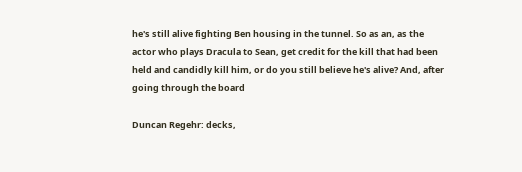he's still alive fighting Ben housing in the tunnel. So as an, as the actor who plays Dracula to Sean, get credit for the kill that had been held and candidly kill him, or do you still believe he's alive? And, after going through the board

Duncan Regehr: decks,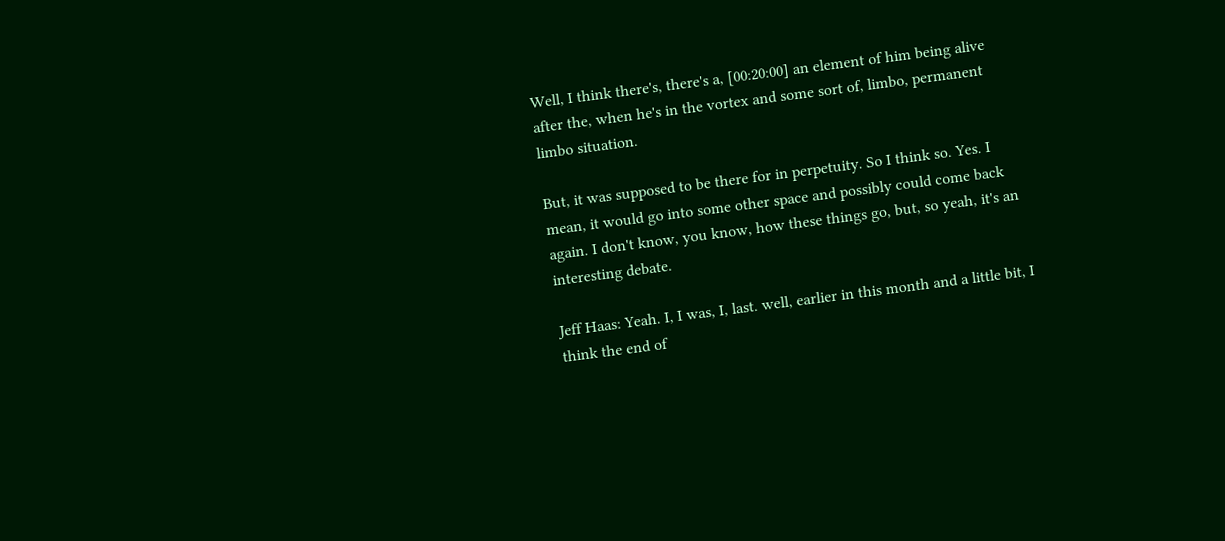Well, I think there's, there's a, [00:20:00] an element of him being alive after the, when he's in the vortex and some sort of, limbo, permanent limbo situation.

But, it was supposed to be there for in perpetuity. So I think so. Yes. I mean, it would go into some other space and possibly could come back again. I don't know, you know, how these things go, but, so yeah, it's an interesting debate.

Jeff Haas: Yeah. I, I was, I, last. well, earlier in this month and a little bit, I think the end of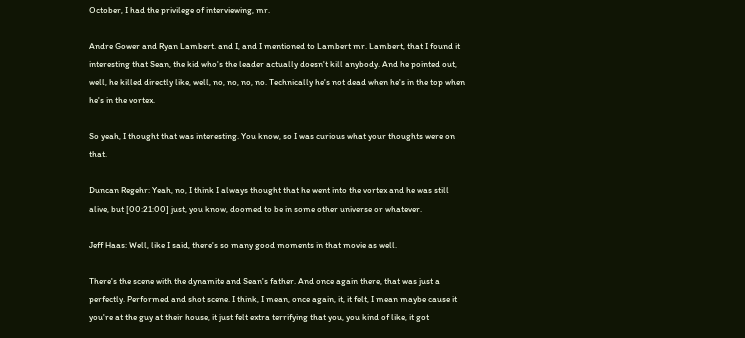October, I had the privilege of interviewing, mr.

Andre Gower and Ryan Lambert. and I, and I mentioned to Lambert mr. Lambert, that I found it interesting that Sean, the kid who's the leader actually doesn't kill anybody. And he pointed out, well, he killed directly like, well, no, no, no, no. Technically he's not dead when he's in the top when he's in the vortex.

So yeah, I thought that was interesting. You know, so I was curious what your thoughts were on that.

Duncan Regehr: Yeah, no, I think I always thought that he went into the vortex and he was still alive, but [00:21:00] just, you know, doomed to be in some other universe or whatever.

Jeff Haas: Well, like I said, there's so many good moments in that movie as well.

There's the scene with the dynamite and Sean's father. And once again there, that was just a perfectly. Performed and shot scene. I think, I mean, once again, it, it felt, I mean maybe cause it you're at the guy at their house, it just felt extra terrifying that you, you kind of like, it got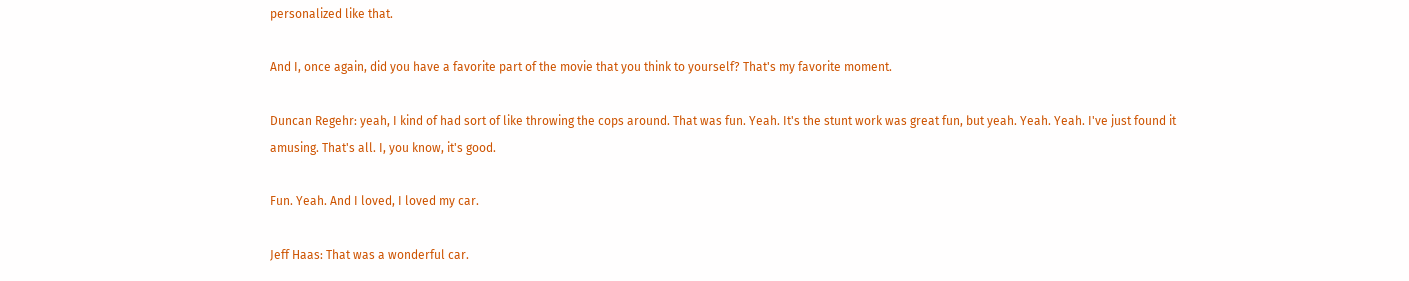personalized like that.

And I, once again, did you have a favorite part of the movie that you think to yourself? That's my favorite moment.

Duncan Regehr: yeah, I kind of had sort of like throwing the cops around. That was fun. Yeah. It's the stunt work was great fun, but yeah. Yeah. Yeah. I've just found it amusing. That's all. I, you know, it's good.

Fun. Yeah. And I loved, I loved my car.

Jeff Haas: That was a wonderful car.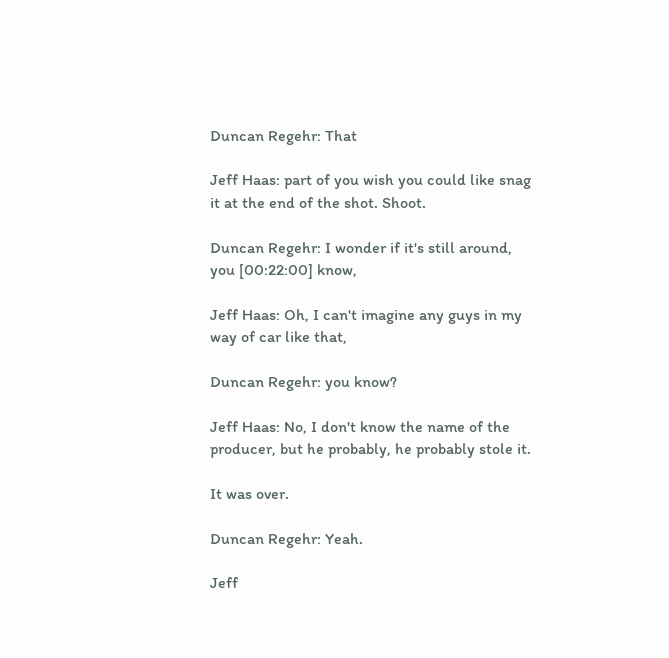Duncan Regehr: That

Jeff Haas: part of you wish you could like snag it at the end of the shot. Shoot.

Duncan Regehr: I wonder if it's still around, you [00:22:00] know,

Jeff Haas: Oh, I can't imagine any guys in my way of car like that,

Duncan Regehr: you know?

Jeff Haas: No, I don't know the name of the producer, but he probably, he probably stole it.

It was over.

Duncan Regehr: Yeah.

Jeff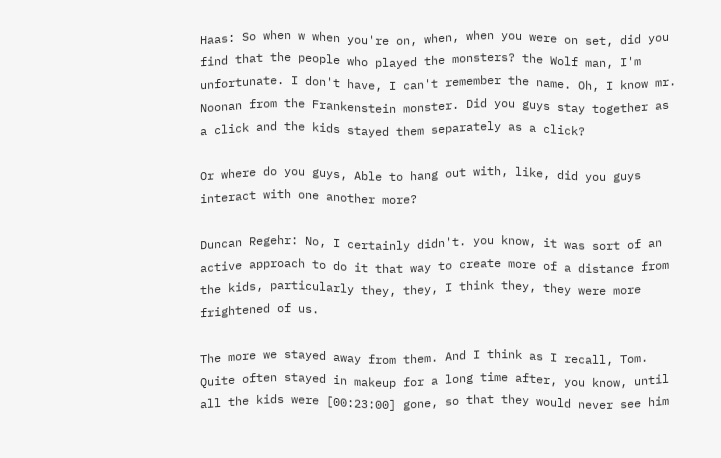Haas: So when w when you're on, when, when you were on set, did you find that the people who played the monsters? the Wolf man, I'm unfortunate. I don't have, I can't remember the name. Oh, I know mr. Noonan from the Frankenstein monster. Did you guys stay together as a click and the kids stayed them separately as a click?

Or where do you guys, Able to hang out with, like, did you guys interact with one another more?

Duncan Regehr: No, I certainly didn't. you know, it was sort of an active approach to do it that way to create more of a distance from the kids, particularly they, they, I think they, they were more frightened of us.

The more we stayed away from them. And I think as I recall, Tom. Quite often stayed in makeup for a long time after, you know, until all the kids were [00:23:00] gone, so that they would never see him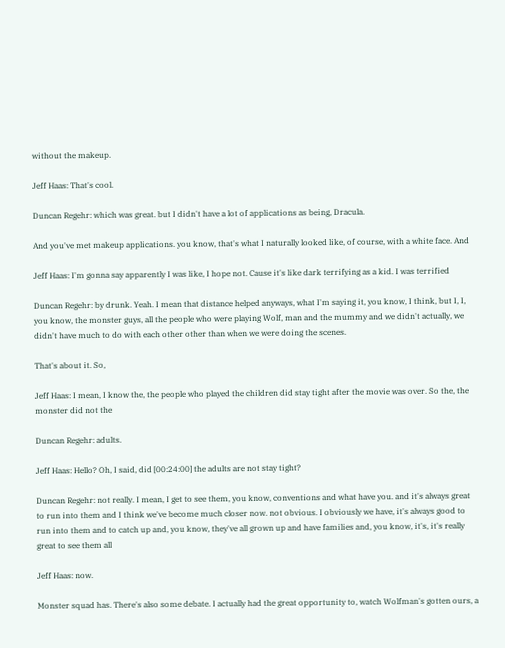without the makeup.

Jeff Haas: That's cool.

Duncan Regehr: which was great. but I didn't have a lot of applications as being, Dracula.

And you've met makeup applications. you know, that's what I naturally looked like, of course, with a white face. And

Jeff Haas: I'm gonna say apparently I was like, I hope not. Cause it's like dark terrifying as a kid. I was terrified

Duncan Regehr: by drunk. Yeah. I mean that distance helped anyways, what I'm saying it, you know, I think, but I, I, you know, the monster guys, all the people who were playing Wolf, man and the mummy and we didn't actually, we didn't have much to do with each other other than when we were doing the scenes.

That's about it. So,

Jeff Haas: I mean, I know the, the people who played the children did stay tight after the movie was over. So the, the monster did not the

Duncan Regehr: adults.

Jeff Haas: Hello? Oh, I said, did [00:24:00] the adults are not stay tight?

Duncan Regehr: not really. I mean, I get to see them, you know, conventions and what have you. and it's always great to run into them and I think we've become much closer now. not obvious. I obviously we have, it's always good to run into them and to catch up and, you know, they've all grown up and have families and, you know, it's, it's really great to see them all

Jeff Haas: now.

Monster squad has. There's also some debate. I actually had the great opportunity to, watch Wolfman's gotten ours, a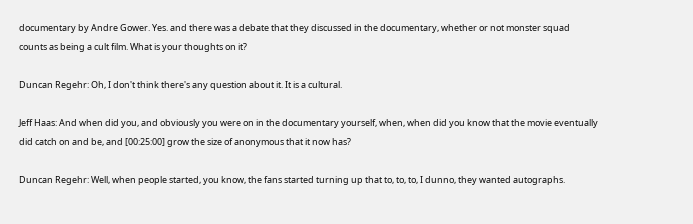documentary by Andre Gower. Yes. and there was a debate that they discussed in the documentary, whether or not monster squad counts as being a cult film. What is your thoughts on it?

Duncan Regehr: Oh, I don't think there's any question about it. It is a cultural.

Jeff Haas: And when did you, and obviously you were on in the documentary yourself, when, when did you know that the movie eventually did catch on and be, and [00:25:00] grow the size of anonymous that it now has?

Duncan Regehr: Well, when people started, you know, the fans started turning up that to, to, to, I dunno, they wanted autographs.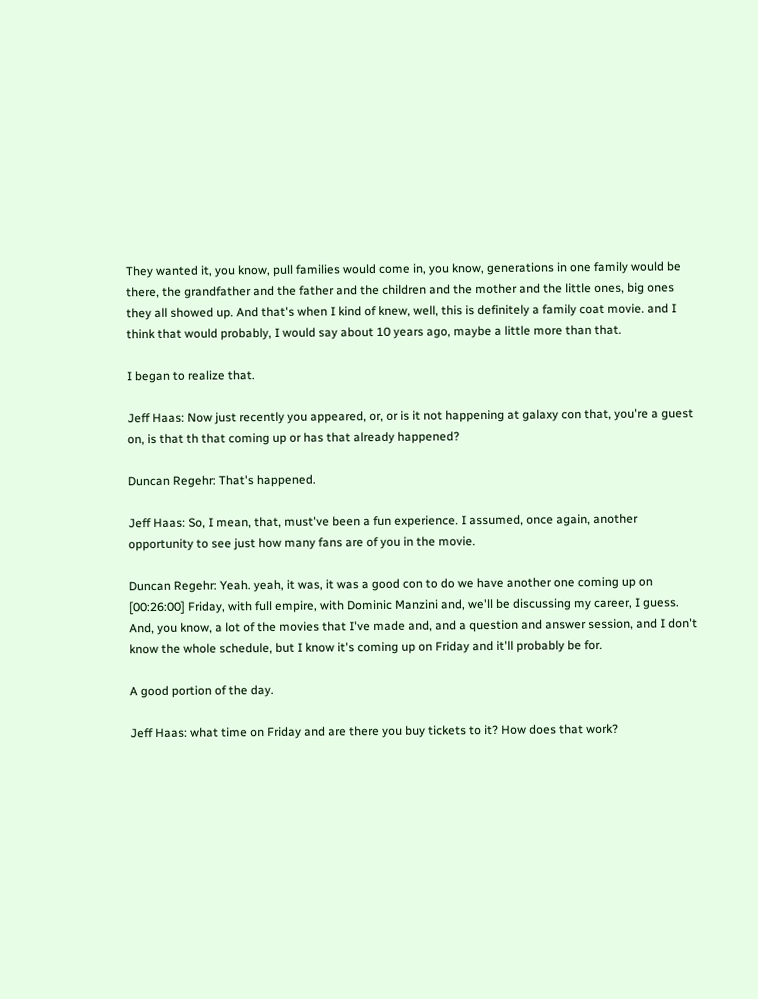They wanted it, you know, pull families would come in, you know, generations in one family would be there, the grandfather and the father and the children and the mother and the little ones, big ones they all showed up. And that's when I kind of knew, well, this is definitely a family coat movie. and I think that would probably, I would say about 10 years ago, maybe a little more than that.

I began to realize that.

Jeff Haas: Now just recently you appeared, or, or is it not happening at galaxy con that, you're a guest on, is that th that coming up or has that already happened?

Duncan Regehr: That's happened.

Jeff Haas: So, I mean, that, must've been a fun experience. I assumed, once again, another opportunity to see just how many fans are of you in the movie.

Duncan Regehr: Yeah. yeah, it was, it was a good con to do we have another one coming up on [00:26:00] Friday, with full empire, with Dominic Manzini and, we'll be discussing my career, I guess. And, you know, a lot of the movies that I've made and, and a question and answer session, and I don't know the whole schedule, but I know it's coming up on Friday and it'll probably be for.

A good portion of the day.

Jeff Haas: what time on Friday and are there you buy tickets to it? How does that work?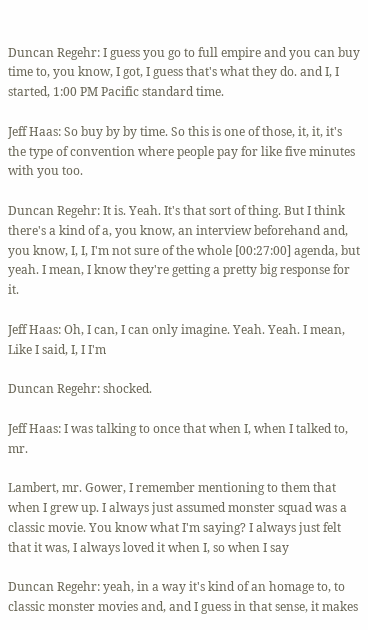Duncan Regehr: I guess you go to full empire and you can buy time to, you know, I got, I guess that's what they do. and I, I started, 1:00 PM Pacific standard time.

Jeff Haas: So buy by by time. So this is one of those, it, it, it's the type of convention where people pay for like five minutes with you too.

Duncan Regehr: It is. Yeah. It's that sort of thing. But I think there's a kind of a, you know, an interview beforehand and, you know, I, I, I'm not sure of the whole [00:27:00] agenda, but yeah. I mean, I know they're getting a pretty big response for it.

Jeff Haas: Oh, I can, I can only imagine. Yeah. Yeah. I mean, Like I said, I, I I'm

Duncan Regehr: shocked.

Jeff Haas: I was talking to once that when I, when I talked to, mr.

Lambert, mr. Gower, I remember mentioning to them that when I grew up. I always just assumed monster squad was a classic movie. You know what I'm saying? I always just felt that it was, I always loved it when I, so when I say

Duncan Regehr: yeah, in a way it's kind of an homage to, to classic monster movies and, and I guess in that sense, it makes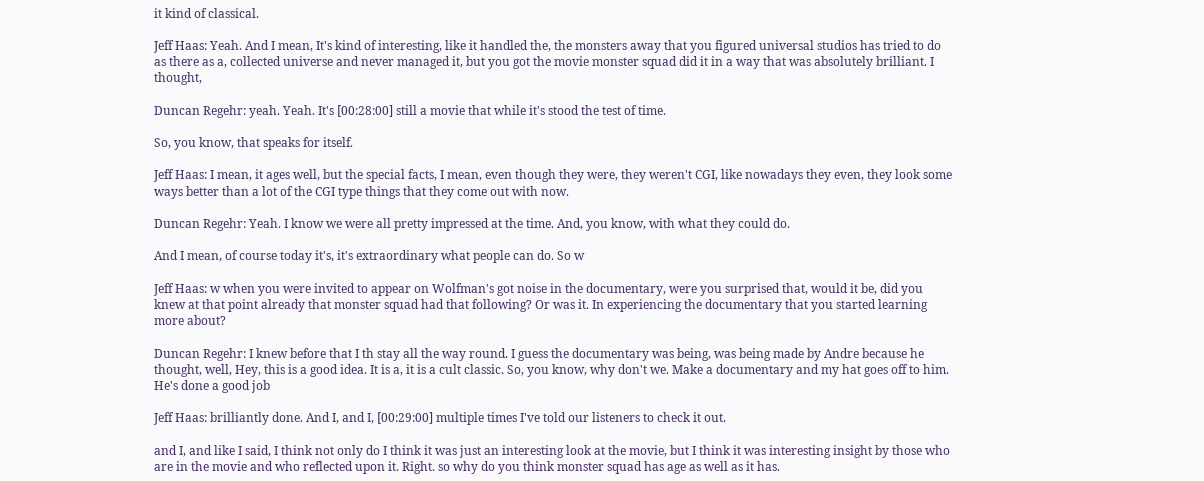it kind of classical.

Jeff Haas: Yeah. And I mean, It's kind of interesting, like it handled the, the monsters away that you figured universal studios has tried to do as there as a, collected universe and never managed it, but you got the movie monster squad did it in a way that was absolutely brilliant. I thought,

Duncan Regehr: yeah. Yeah. It's [00:28:00] still a movie that while it's stood the test of time.

So, you know, that speaks for itself.

Jeff Haas: I mean, it ages well, but the special facts, I mean, even though they were, they weren't CGI, like nowadays they even, they look some ways better than a lot of the CGI type things that they come out with now.

Duncan Regehr: Yeah. I know we were all pretty impressed at the time. And, you know, with what they could do.

And I mean, of course today it's, it's extraordinary what people can do. So w

Jeff Haas: w when you were invited to appear on Wolfman's got noise in the documentary, were you surprised that, would it be, did you knew at that point already that monster squad had that following? Or was it. In experiencing the documentary that you started learning more about?

Duncan Regehr: I knew before that I th stay all the way round. I guess the documentary was being, was being made by Andre because he thought, well, Hey, this is a good idea. It is a, it is a cult classic. So, you know, why don't we. Make a documentary and my hat goes off to him. He's done a good job

Jeff Haas: brilliantly done. And I, and I, [00:29:00] multiple times I've told our listeners to check it out.

and I, and like I said, I think not only do I think it was just an interesting look at the movie, but I think it was interesting insight by those who are in the movie and who reflected upon it. Right. so why do you think monster squad has age as well as it has.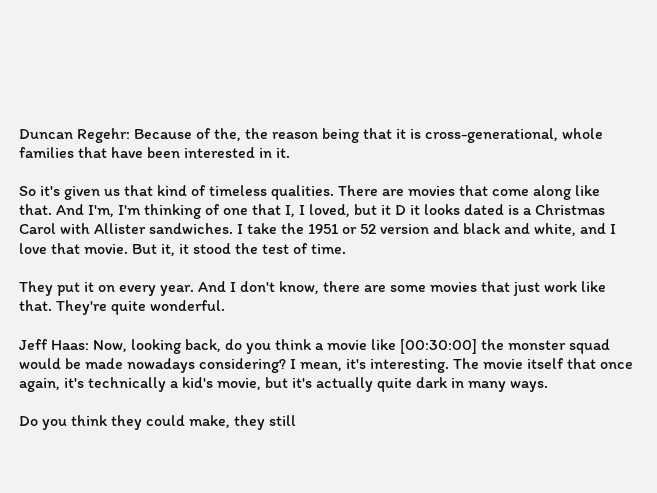Duncan Regehr: Because of the, the reason being that it is cross-generational, whole families that have been interested in it.

So it's given us that kind of timeless qualities. There are movies that come along like that. And I'm, I'm thinking of one that I, I loved, but it D it looks dated is a Christmas Carol with Allister sandwiches. I take the 1951 or 52 version and black and white, and I love that movie. But it, it stood the test of time.

They put it on every year. And I don't know, there are some movies that just work like that. They're quite wonderful.

Jeff Haas: Now, looking back, do you think a movie like [00:30:00] the monster squad would be made nowadays considering? I mean, it's interesting. The movie itself that once again, it's technically a kid's movie, but it's actually quite dark in many ways.

Do you think they could make, they still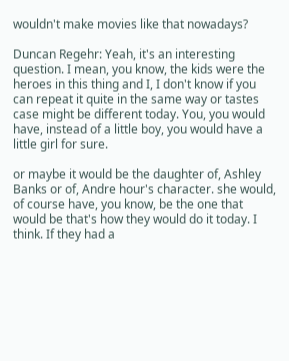wouldn't make movies like that nowadays?

Duncan Regehr: Yeah, it's an interesting question. I mean, you know, the kids were the heroes in this thing and I, I don't know if you can repeat it quite in the same way or tastes case might be different today. You, you would have, instead of a little boy, you would have a little girl for sure.

or maybe it would be the daughter of, Ashley Banks or of, Andre hour's character. she would, of course have, you know, be the one that would be that's how they would do it today. I think. If they had a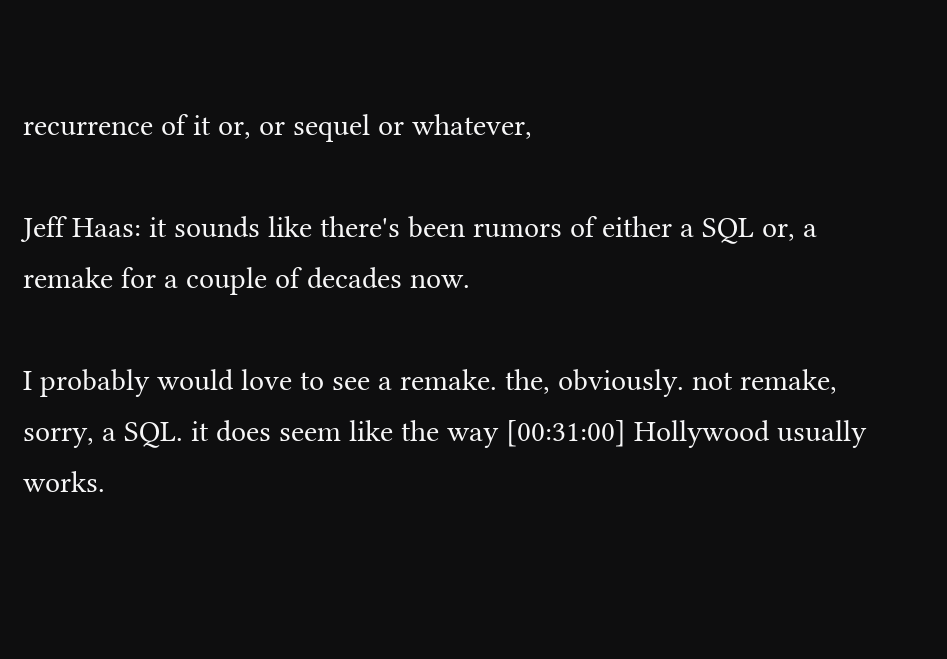recurrence of it or, or sequel or whatever,

Jeff Haas: it sounds like there's been rumors of either a SQL or, a remake for a couple of decades now.

I probably would love to see a remake. the, obviously. not remake, sorry, a SQL. it does seem like the way [00:31:00] Hollywood usually works.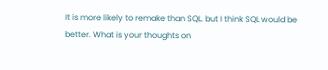It is more likely to remake than SQL. but I think SQL would be better. What is your thoughts on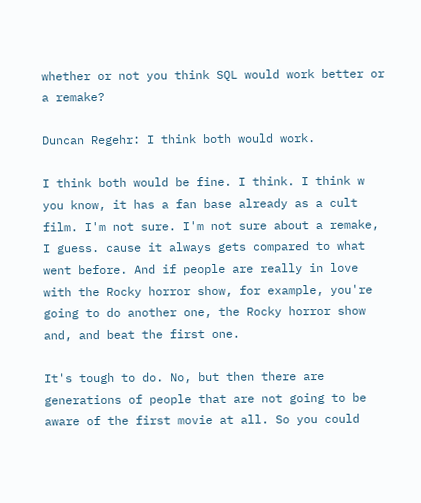whether or not you think SQL would work better or a remake?

Duncan Regehr: I think both would work.

I think both would be fine. I think. I think w you know, it has a fan base already as a cult film. I'm not sure. I'm not sure about a remake, I guess. cause it always gets compared to what went before. And if people are really in love with the Rocky horror show, for example, you're going to do another one, the Rocky horror show and, and beat the first one.

It's tough to do. No, but then there are generations of people that are not going to be aware of the first movie at all. So you could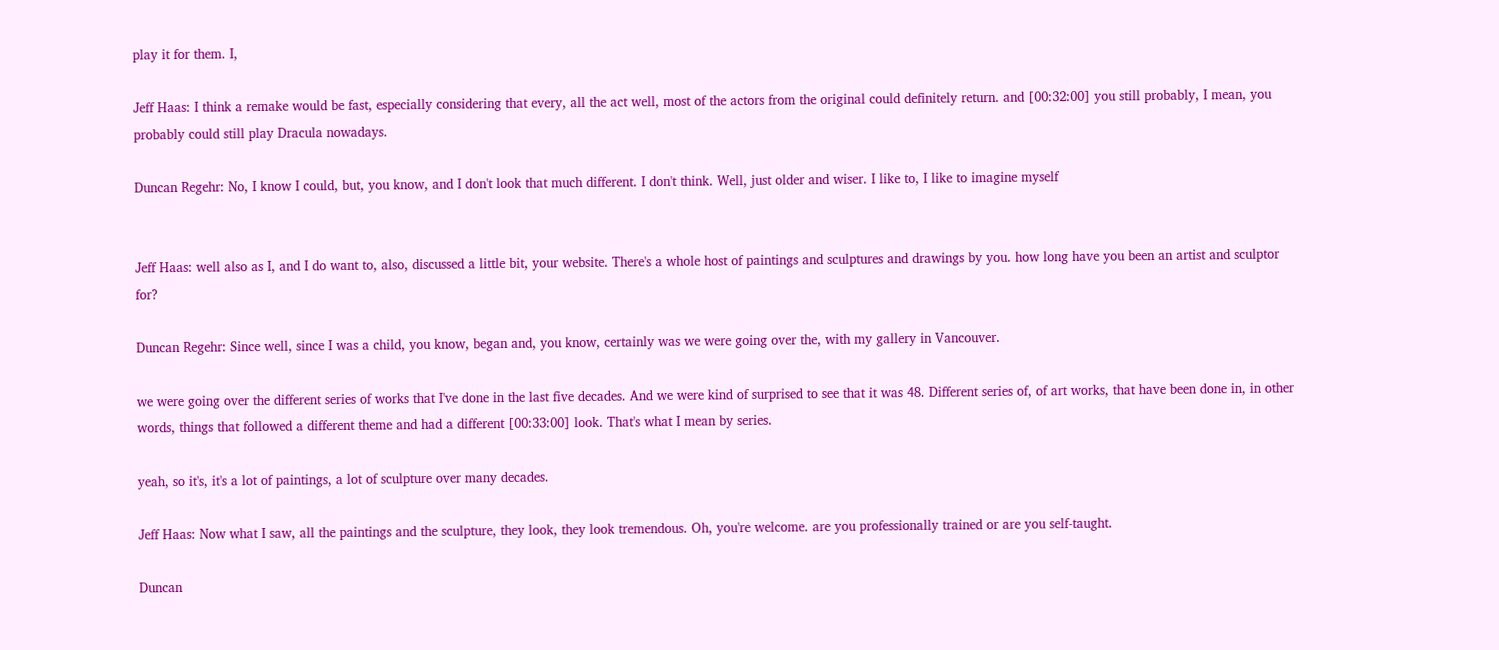play it for them. I,

Jeff Haas: I think a remake would be fast, especially considering that every, all the act well, most of the actors from the original could definitely return. and [00:32:00] you still probably, I mean, you probably could still play Dracula nowadays.

Duncan Regehr: No, I know I could, but, you know, and I don't look that much different. I don't think. Well, just older and wiser. I like to, I like to imagine myself


Jeff Haas: well also as I, and I do want to, also, discussed a little bit, your website. There's a whole host of paintings and sculptures and drawings by you. how long have you been an artist and sculptor for?

Duncan Regehr: Since well, since I was a child, you know, began and, you know, certainly was we were going over the, with my gallery in Vancouver.

we were going over the different series of works that I've done in the last five decades. And we were kind of surprised to see that it was 48. Different series of, of art works, that have been done in, in other words, things that followed a different theme and had a different [00:33:00] look. That's what I mean by series.

yeah, so it's, it's a lot of paintings, a lot of sculpture over many decades.

Jeff Haas: Now what I saw, all the paintings and the sculpture, they look, they look tremendous. Oh, you're welcome. are you professionally trained or are you self-taught.

Duncan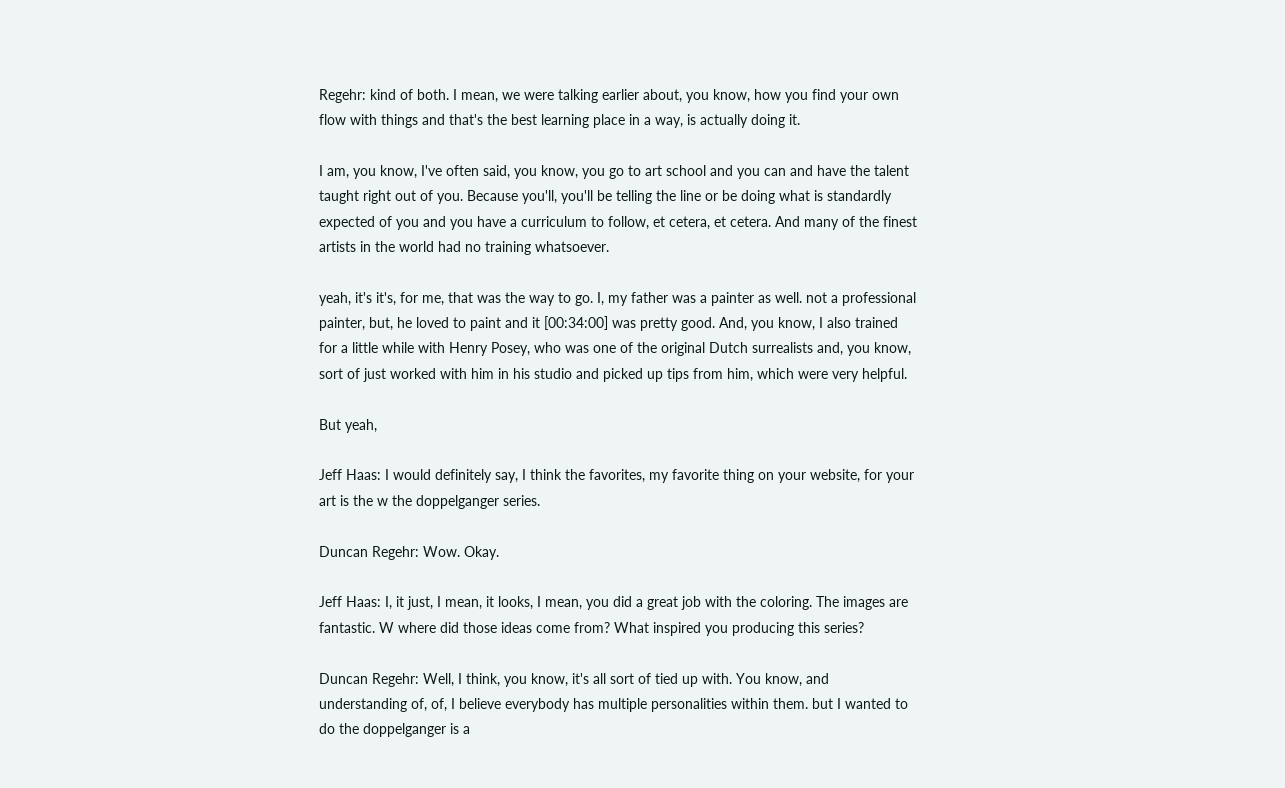Regehr: kind of both. I mean, we were talking earlier about, you know, how you find your own flow with things and that's the best learning place in a way, is actually doing it.

I am, you know, I've often said, you know, you go to art school and you can and have the talent taught right out of you. Because you'll, you'll be telling the line or be doing what is standardly expected of you and you have a curriculum to follow, et cetera, et cetera. And many of the finest artists in the world had no training whatsoever.

yeah, it's it's, for me, that was the way to go. I, my father was a painter as well. not a professional painter, but, he loved to paint and it [00:34:00] was pretty good. And, you know, I also trained for a little while with Henry Posey, who was one of the original Dutch surrealists and, you know, sort of just worked with him in his studio and picked up tips from him, which were very helpful.

But yeah,

Jeff Haas: I would definitely say, I think the favorites, my favorite thing on your website, for your art is the w the doppelganger series.

Duncan Regehr: Wow. Okay.

Jeff Haas: I, it just, I mean, it looks, I mean, you did a great job with the coloring. The images are fantastic. W where did those ideas come from? What inspired you producing this series?

Duncan Regehr: Well, I think, you know, it's all sort of tied up with. You know, and understanding of, of, I believe everybody has multiple personalities within them. but I wanted to do the doppelganger is a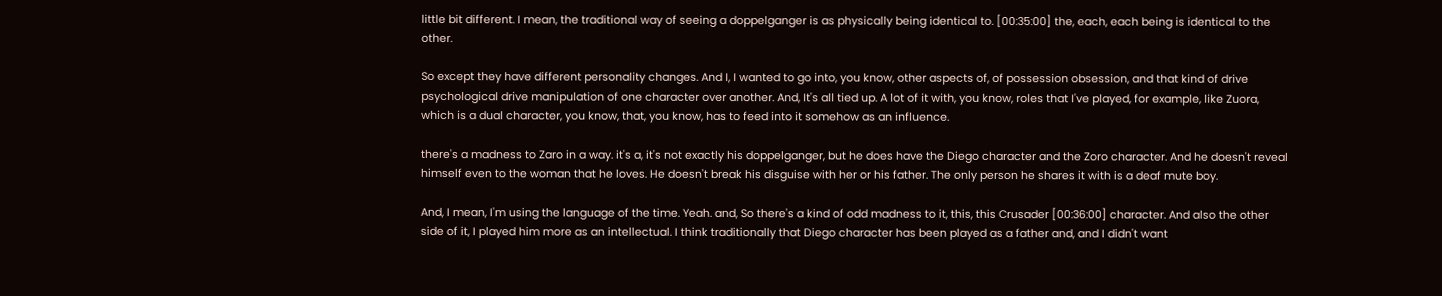little bit different. I mean, the traditional way of seeing a doppelganger is as physically being identical to. [00:35:00] the, each, each being is identical to the other.

So except they have different personality changes. And I, I wanted to go into, you know, other aspects of, of possession obsession, and that kind of drive psychological drive manipulation of one character over another. And, It's all tied up. A lot of it with, you know, roles that I've played, for example, like Zuora, which is a dual character, you know, that, you know, has to feed into it somehow as an influence.

there's a madness to Zaro in a way. it's a, it's not exactly his doppelganger, but he does have the Diego character and the Zoro character. And he doesn't reveal himself even to the woman that he loves. He doesn't break his disguise with her or his father. The only person he shares it with is a deaf mute boy.

And, I mean, I'm using the language of the time. Yeah. and, So there's a kind of odd madness to it, this, this Crusader [00:36:00] character. And also the other side of it, I played him more as an intellectual. I think traditionally that Diego character has been played as a father and, and I didn't want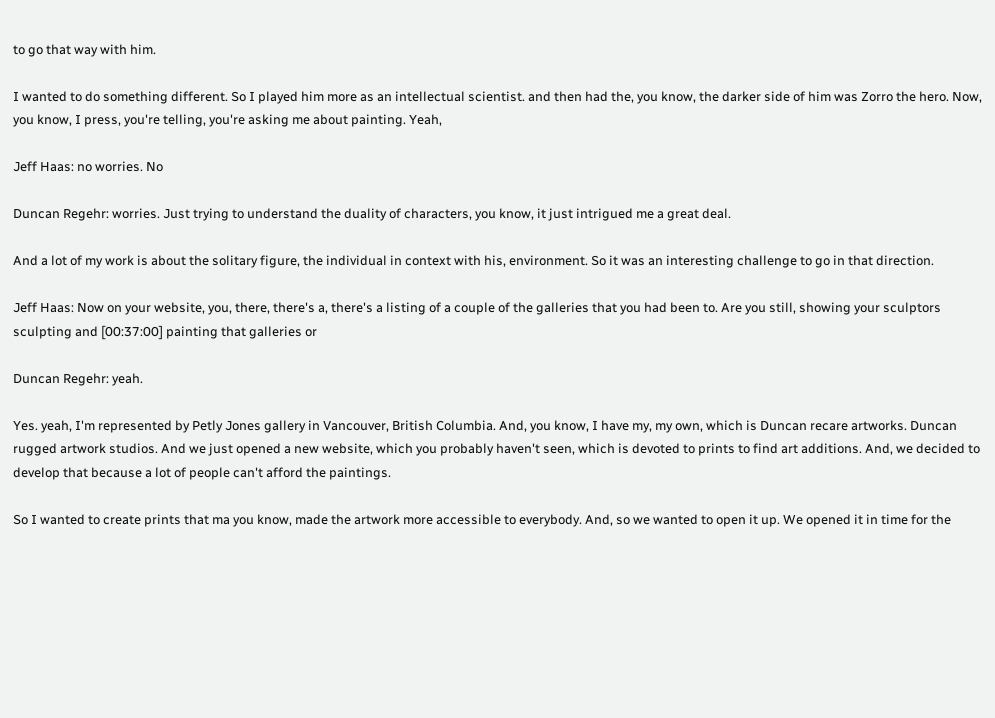to go that way with him.

I wanted to do something different. So I played him more as an intellectual scientist. and then had the, you know, the darker side of him was Zorro the hero. Now, you know, I press, you're telling, you're asking me about painting. Yeah,

Jeff Haas: no worries. No

Duncan Regehr: worries. Just trying to understand the duality of characters, you know, it just intrigued me a great deal.

And a lot of my work is about the solitary figure, the individual in context with his, environment. So it was an interesting challenge to go in that direction.

Jeff Haas: Now on your website, you, there, there's a, there's a listing of a couple of the galleries that you had been to. Are you still, showing your sculptors sculpting and [00:37:00] painting that galleries or

Duncan Regehr: yeah.

Yes. yeah, I'm represented by Petly Jones gallery in Vancouver, British Columbia. And, you know, I have my, my own, which is Duncan recare artworks. Duncan rugged artwork studios. And we just opened a new website, which you probably haven't seen, which is devoted to prints to find art additions. And, we decided to develop that because a lot of people can't afford the paintings.

So I wanted to create prints that ma you know, made the artwork more accessible to everybody. And, so we wanted to open it up. We opened it in time for the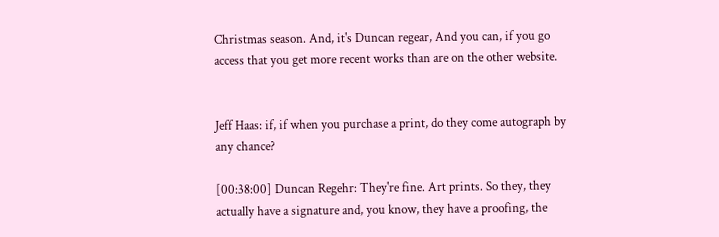Christmas season. And, it's Duncan regear, And you can, if you go access that you get more recent works than are on the other website.


Jeff Haas: if, if when you purchase a print, do they come autograph by any chance?

[00:38:00] Duncan Regehr: They're fine. Art prints. So they, they actually have a signature and, you know, they have a proofing, the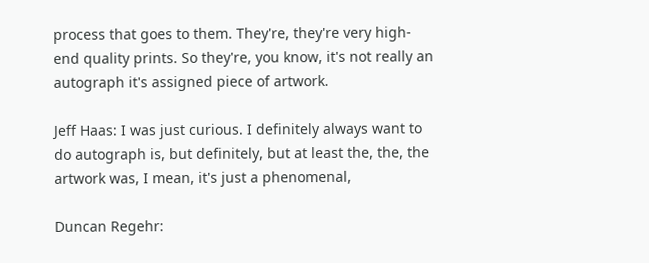process that goes to them. They're, they're very high-end quality prints. So they're, you know, it's not really an autograph it's assigned piece of artwork.

Jeff Haas: I was just curious. I definitely always want to do autograph is, but definitely, but at least the, the, the artwork was, I mean, it's just a phenomenal,

Duncan Regehr: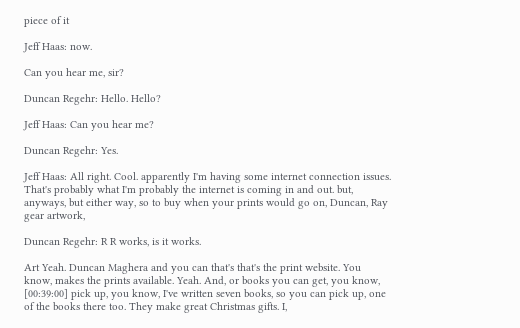piece of it

Jeff Haas: now.

Can you hear me, sir?

Duncan Regehr: Hello. Hello?

Jeff Haas: Can you hear me?

Duncan Regehr: Yes.

Jeff Haas: All right. Cool. apparently I'm having some internet connection issues. That's probably what I'm probably the internet is coming in and out. but, anyways, but either way, so to buy when your prints would go on, Duncan, Ray gear artwork,

Duncan Regehr: R R works, is it works.

Art Yeah. Duncan Maghera and you can that's that's the print website. You know, makes the prints available. Yeah. And, or books you can get, you know, [00:39:00] pick up, you know, I've written seven books, so you can pick up, one of the books there too. They make great Christmas gifts. I,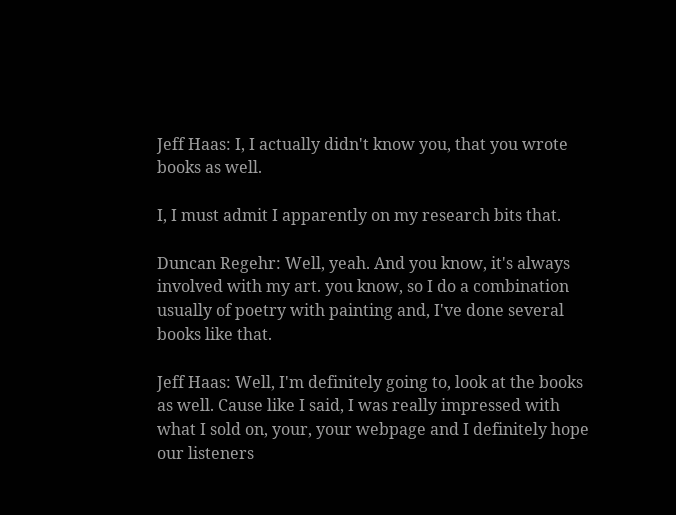Jeff Haas: I, I actually didn't know you, that you wrote books as well.

I, I must admit I apparently on my research bits that.

Duncan Regehr: Well, yeah. And you know, it's always involved with my art. you know, so I do a combination usually of poetry with painting and, I've done several books like that.

Jeff Haas: Well, I'm definitely going to, look at the books as well. Cause like I said, I was really impressed with what I sold on, your, your webpage and I definitely hope our listeners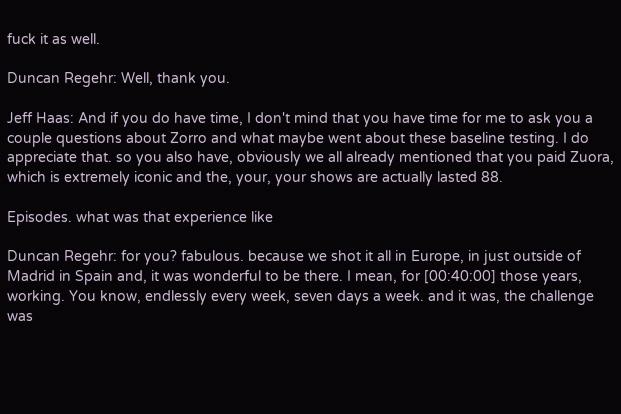fuck it as well.

Duncan Regehr: Well, thank you.

Jeff Haas: And if you do have time, I don't mind that you have time for me to ask you a couple questions about Zorro and what maybe went about these baseline testing. I do appreciate that. so you also have, obviously we all already mentioned that you paid Zuora, which is extremely iconic and the, your, your shows are actually lasted 88.

Episodes. what was that experience like

Duncan Regehr: for you? fabulous. because we shot it all in Europe, in just outside of Madrid in Spain and, it was wonderful to be there. I mean, for [00:40:00] those years, working. You know, endlessly every week, seven days a week. and it was, the challenge was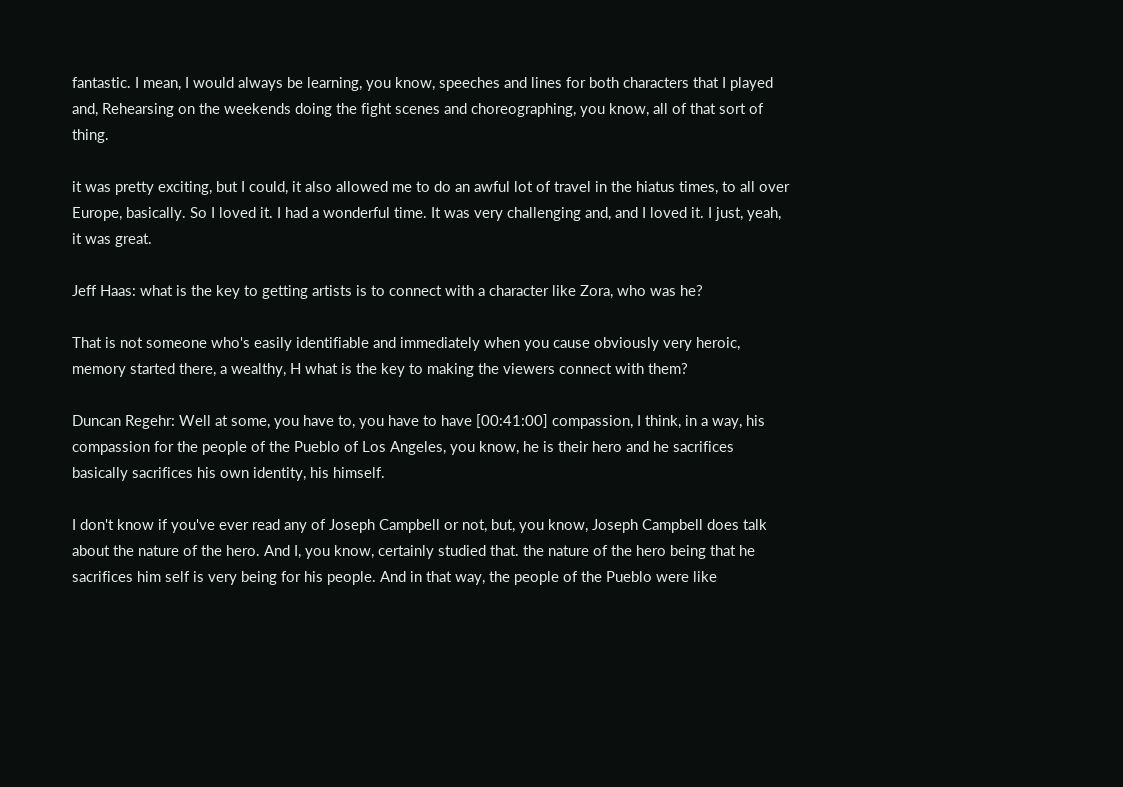fantastic. I mean, I would always be learning, you know, speeches and lines for both characters that I played and, Rehearsing on the weekends doing the fight scenes and choreographing, you know, all of that sort of thing.

it was pretty exciting, but I could, it also allowed me to do an awful lot of travel in the hiatus times, to all over Europe, basically. So I loved it. I had a wonderful time. It was very challenging and, and I loved it. I just, yeah, it was great.

Jeff Haas: what is the key to getting artists is to connect with a character like Zora, who was he?

That is not someone who's easily identifiable and immediately when you cause obviously very heroic, memory started there, a wealthy, H what is the key to making the viewers connect with them?

Duncan Regehr: Well at some, you have to, you have to have [00:41:00] compassion, I think, in a way, his compassion for the people of the Pueblo of Los Angeles, you know, he is their hero and he sacrifices basically sacrifices his own identity, his himself.

I don't know if you've ever read any of Joseph Campbell or not, but, you know, Joseph Campbell does talk about the nature of the hero. And I, you know, certainly studied that. the nature of the hero being that he sacrifices him self is very being for his people. And in that way, the people of the Pueblo were like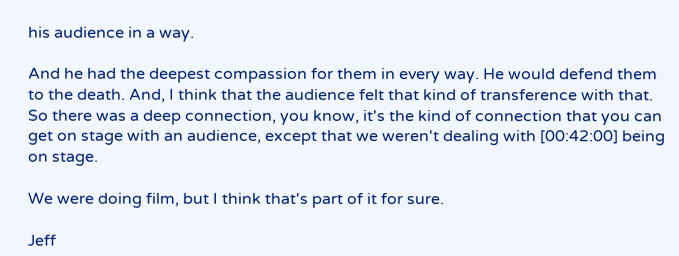his audience in a way.

And he had the deepest compassion for them in every way. He would defend them to the death. And, I think that the audience felt that kind of transference with that. So there was a deep connection, you know, it's the kind of connection that you can get on stage with an audience, except that we weren't dealing with [00:42:00] being on stage.

We were doing film, but I think that's part of it for sure.

Jeff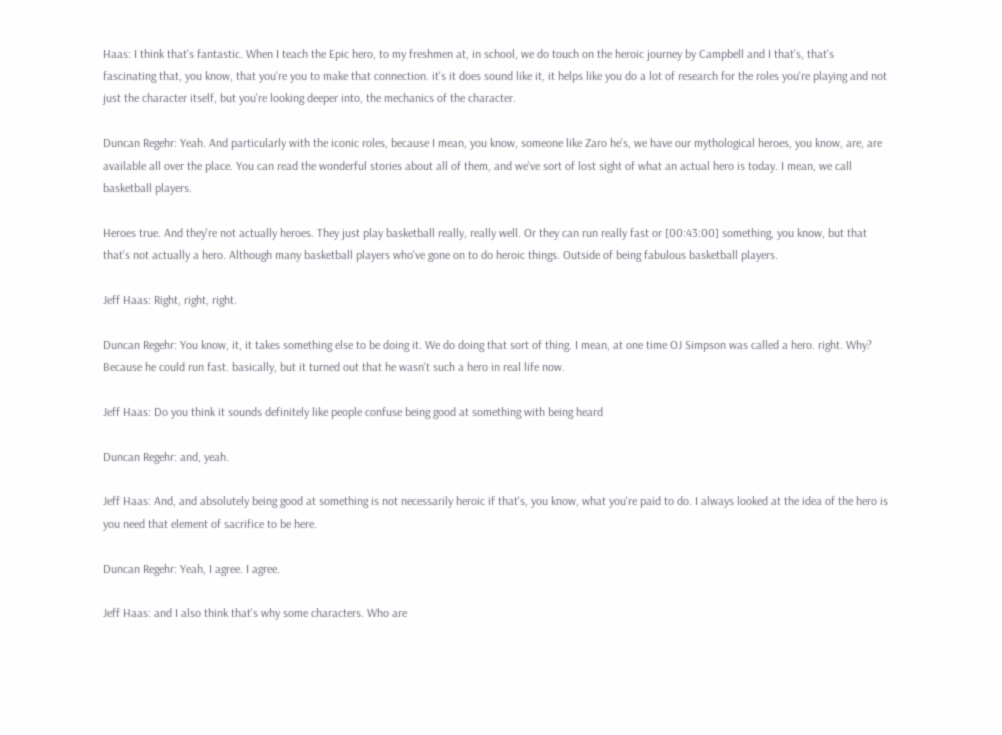Haas: I think that's fantastic. When I teach the Epic hero, to my freshmen at, in school, we do touch on the heroic journey by Campbell and I that's, that's fascinating that, you know, that you're you to make that connection. it's it does sound like it, it helps like you do a lot of research for the roles you're playing and not just the character itself, but you're looking deeper into, the mechanics of the character.

Duncan Regehr: Yeah. And particularly with the iconic roles, because I mean, you know, someone like Zaro he's, we have our mythological heroes, you know, are, are available all over the place. You can read the wonderful stories about all of them, and we've sort of lost sight of what an actual hero is today. I mean, we call basketball players.

Heroes true. And they're not actually heroes. They just play basketball really, really well. Or they can run really fast or [00:43:00] something, you know, but that that's not actually a hero. Although many basketball players who've gone on to do heroic things. Outside of being fabulous basketball players.

Jeff Haas: Right, right, right.

Duncan Regehr: You know, it, it takes something else to be doing it. We do doing that sort of thing. I mean, at one time OJ Simpson was called a hero. right. Why? Because he could run fast. basically, but it turned out that he wasn't such a hero in real life now.

Jeff Haas: Do you think it sounds definitely like people confuse being good at something with being heard

Duncan Regehr: and, yeah.

Jeff Haas: And, and absolutely being good at something is not necessarily heroic if that's, you know, what you're paid to do. I always looked at the idea of the hero is you need that element of sacrifice to be here.

Duncan Regehr: Yeah, I agree. I agree.

Jeff Haas: and I also think that's why some characters. Who are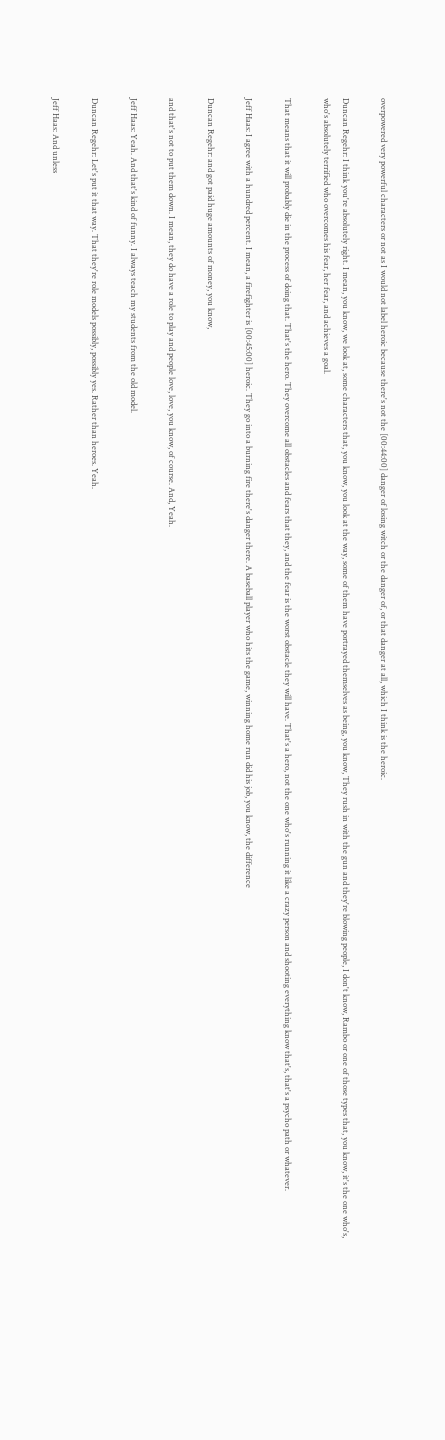overpowered very powerful characters or not as I would not label heroic because there's not the [00:44:00] danger of losing witch or the danger of, or that danger at all, which I think is the heroic.

Duncan Regehr: I think you're absolutely right. I mean, you know, we look at, some characters that, you know, you look at the way, some of them have portrayed themselves as being, you know, They rush in with the gun and they're blowing people, I don't know, Rambo or one of those types that, you know, it's the one who's, who's absolutely terrified who overcomes his fear, her fear, and achieves a goal.

That means that it will probably die in the process of doing that. That's the hero. They overcome all obstacles and fears that they, and the fear is the worst obstacle they will have. That's a hero, not the one who's running it like a crazy person and shooting everything know that's, that's a psycho path or whatever.

Jeff Haas: I agree with a hundred percent. I mean, a firefighter is [00:45:00] heroic. They go into a burning fire there's danger there. A baseball player who hits the game, winning home run did his job, you know, the difference

Duncan Regehr: and got paid huge amounts of money, you know,

and that's not to put them down. I mean, they do have a role to play and people love, love, you know, of course. And, Yeah.

Jeff Haas: Yeah. And that's kind of funny. I always teach my students from the old model.

Duncan Regehr: Let's put it that way. That they're role models possibly, possibly yes. Rather than heroes. Yeah.

Jeff Haas: And unless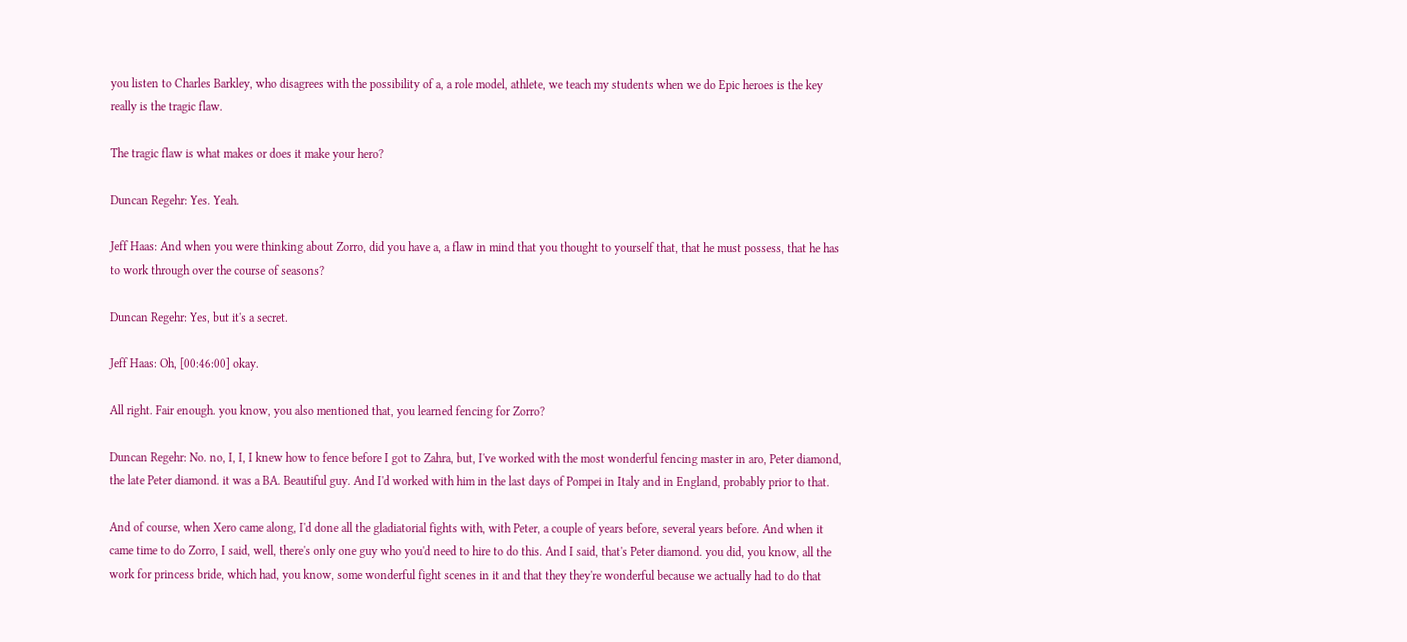you listen to Charles Barkley, who disagrees with the possibility of a, a role model, athlete, we teach my students when we do Epic heroes is the key really is the tragic flaw.

The tragic flaw is what makes or does it make your hero?

Duncan Regehr: Yes. Yeah.

Jeff Haas: And when you were thinking about Zorro, did you have a, a flaw in mind that you thought to yourself that, that he must possess, that he has to work through over the course of seasons?

Duncan Regehr: Yes, but it's a secret.

Jeff Haas: Oh, [00:46:00] okay.

All right. Fair enough. you know, you also mentioned that, you learned fencing for Zorro?

Duncan Regehr: No. no, I, I, I knew how to fence before I got to Zahra, but, I've worked with the most wonderful fencing master in aro, Peter diamond, the late Peter diamond. it was a BA. Beautiful guy. And I'd worked with him in the last days of Pompei in Italy and in England, probably prior to that.

And of course, when Xero came along, I'd done all the gladiatorial fights with, with Peter, a couple of years before, several years before. And when it came time to do Zorro, I said, well, there's only one guy who you'd need to hire to do this. And I said, that's Peter diamond. you did, you know, all the work for princess bride, which had, you know, some wonderful fight scenes in it and that they they're wonderful because we actually had to do that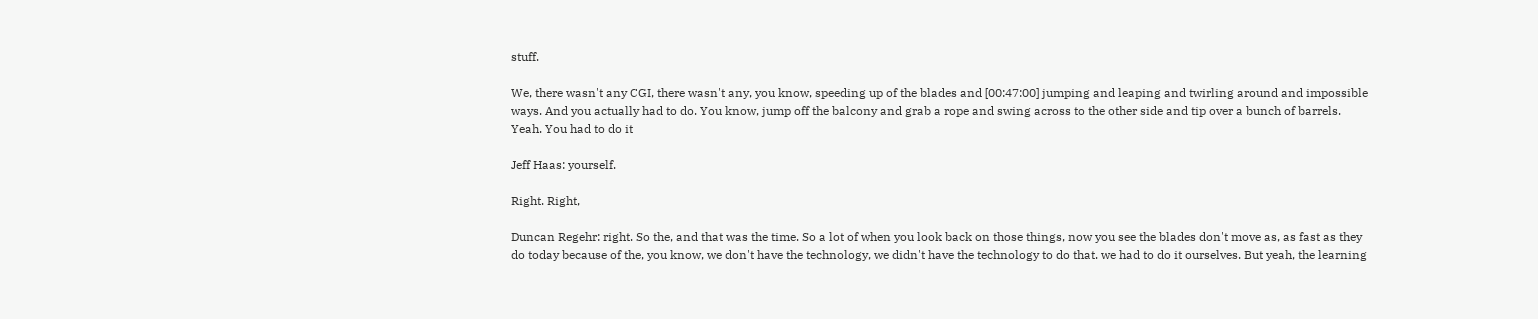stuff.

We, there wasn't any CGI, there wasn't any, you know, speeding up of the blades and [00:47:00] jumping and leaping and twirling around and impossible ways. And you actually had to do. You know, jump off the balcony and grab a rope and swing across to the other side and tip over a bunch of barrels. Yeah. You had to do it

Jeff Haas: yourself.

Right. Right,

Duncan Regehr: right. So the, and that was the time. So a lot of when you look back on those things, now you see the blades don't move as, as fast as they do today because of the, you know, we don't have the technology, we didn't have the technology to do that. we had to do it ourselves. But yeah, the learning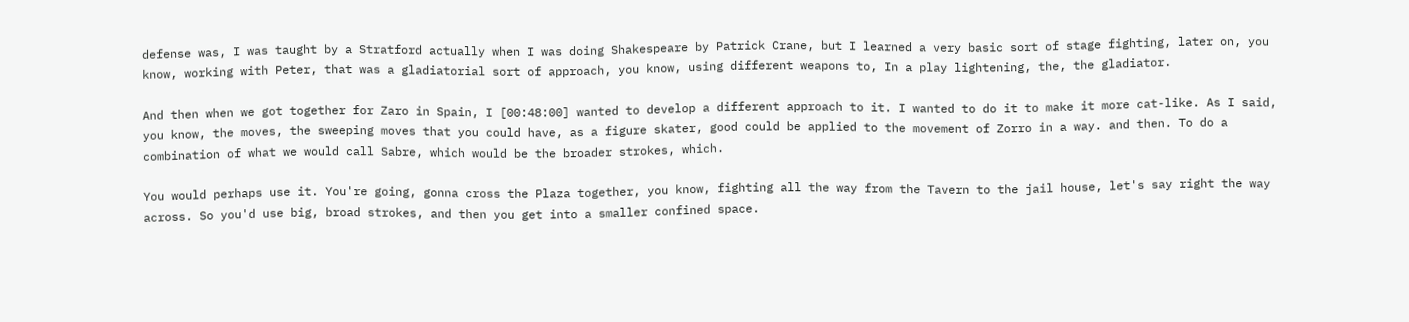defense was, I was taught by a Stratford actually when I was doing Shakespeare by Patrick Crane, but I learned a very basic sort of stage fighting, later on, you know, working with Peter, that was a gladiatorial sort of approach, you know, using different weapons to, In a play lightening, the, the gladiator.

And then when we got together for Zaro in Spain, I [00:48:00] wanted to develop a different approach to it. I wanted to do it to make it more cat-like. As I said, you know, the moves, the sweeping moves that you could have, as a figure skater, good could be applied to the movement of Zorro in a way. and then. To do a combination of what we would call Sabre, which would be the broader strokes, which.

You would perhaps use it. You're going, gonna cross the Plaza together, you know, fighting all the way from the Tavern to the jail house, let's say right the way across. So you'd use big, broad strokes, and then you get into a smaller confined space.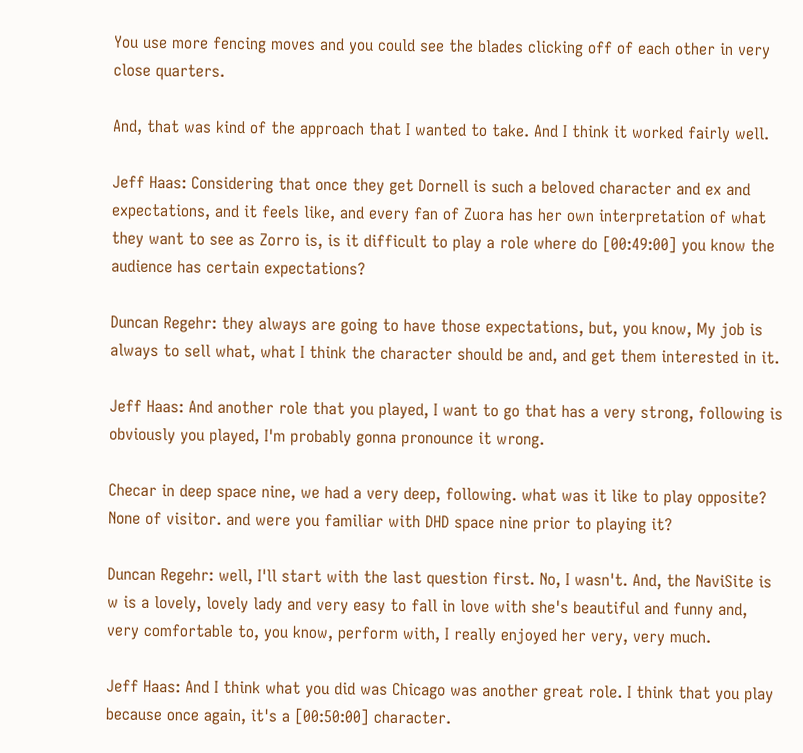You use more fencing moves and you could see the blades clicking off of each other in very close quarters.

And, that was kind of the approach that I wanted to take. And I think it worked fairly well.

Jeff Haas: Considering that once they get Dornell is such a beloved character and ex and expectations, and it feels like, and every fan of Zuora has her own interpretation of what they want to see as Zorro is, is it difficult to play a role where do [00:49:00] you know the audience has certain expectations?

Duncan Regehr: they always are going to have those expectations, but, you know, My job is always to sell what, what I think the character should be and, and get them interested in it.

Jeff Haas: And another role that you played, I want to go that has a very strong, following is obviously you played, I'm probably gonna pronounce it wrong.

Checar in deep space nine, we had a very deep, following. what was it like to play opposite? None of visitor. and were you familiar with DHD space nine prior to playing it?

Duncan Regehr: well, I'll start with the last question first. No, I wasn't. And, the NaviSite is w is a lovely, lovely lady and very easy to fall in love with she's beautiful and funny and, very comfortable to, you know, perform with, I really enjoyed her very, very much.

Jeff Haas: And I think what you did was Chicago was another great role. I think that you play because once again, it's a [00:50:00] character.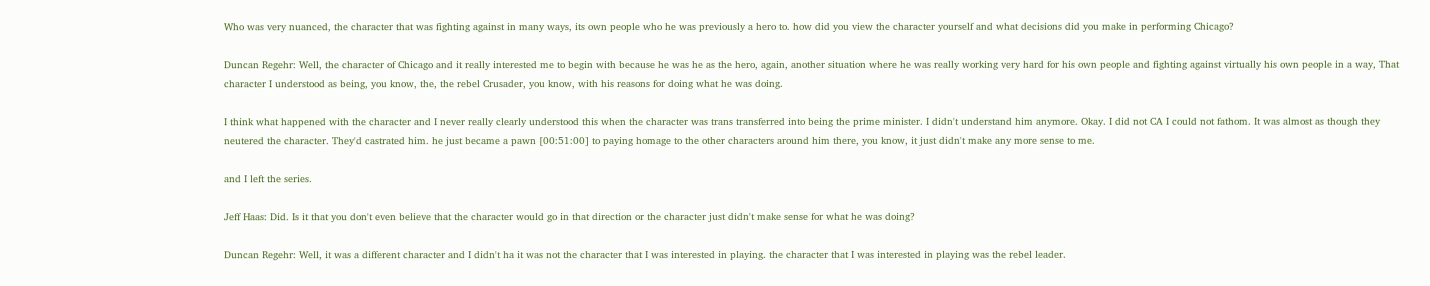Who was very nuanced, the character that was fighting against in many ways, its own people who he was previously a hero to. how did you view the character yourself and what decisions did you make in performing Chicago?

Duncan Regehr: Well, the character of Chicago and it really interested me to begin with because he was he as the hero, again, another situation where he was really working very hard for his own people and fighting against virtually his own people in a way, That character I understood as being, you know, the, the rebel Crusader, you know, with his reasons for doing what he was doing.

I think what happened with the character and I never really clearly understood this when the character was trans transferred into being the prime minister. I didn't understand him anymore. Okay. I did not CA I could not fathom. It was almost as though they neutered the character. They'd castrated him. he just became a pawn [00:51:00] to paying homage to the other characters around him there, you know, it just didn't make any more sense to me.

and I left the series.

Jeff Haas: Did. Is it that you don't even believe that the character would go in that direction or the character just didn't make sense for what he was doing?

Duncan Regehr: Well, it was a different character and I didn't ha it was not the character that I was interested in playing. the character that I was interested in playing was the rebel leader.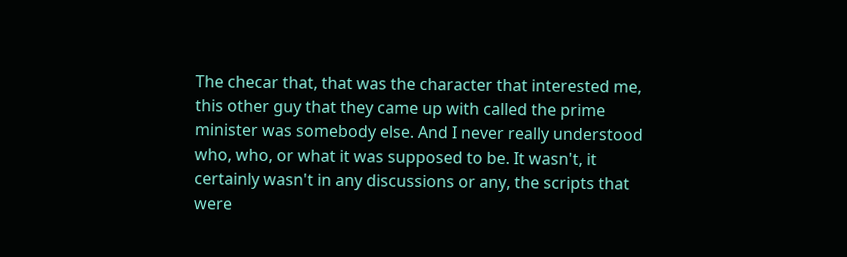The checar that, that was the character that interested me, this other guy that they came up with called the prime minister was somebody else. And I never really understood who, who, or what it was supposed to be. It wasn't, it certainly wasn't in any discussions or any, the scripts that were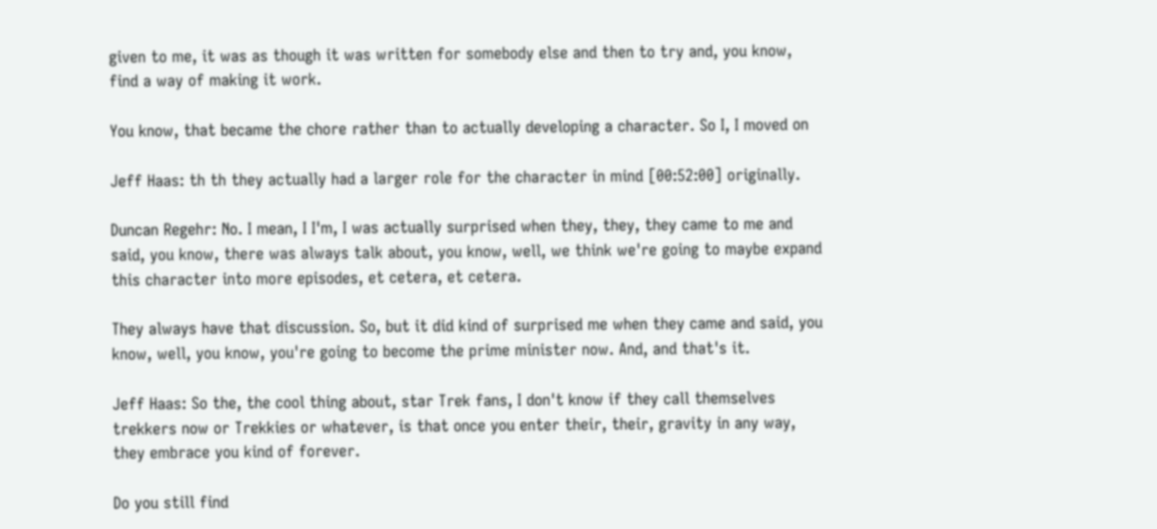given to me, it was as though it was written for somebody else and then to try and, you know, find a way of making it work.

You know, that became the chore rather than to actually developing a character. So I, I moved on

Jeff Haas: th th they actually had a larger role for the character in mind [00:52:00] originally.

Duncan Regehr: No. I mean, I I'm, I was actually surprised when they, they, they came to me and said, you know, there was always talk about, you know, well, we think we're going to maybe expand this character into more episodes, et cetera, et cetera.

They always have that discussion. So, but it did kind of surprised me when they came and said, you know, well, you know, you're going to become the prime minister now. And, and that's it.

Jeff Haas: So the, the cool thing about, star Trek fans, I don't know if they call themselves trekkers now or Trekkies or whatever, is that once you enter their, their, gravity in any way, they embrace you kind of forever.

Do you still find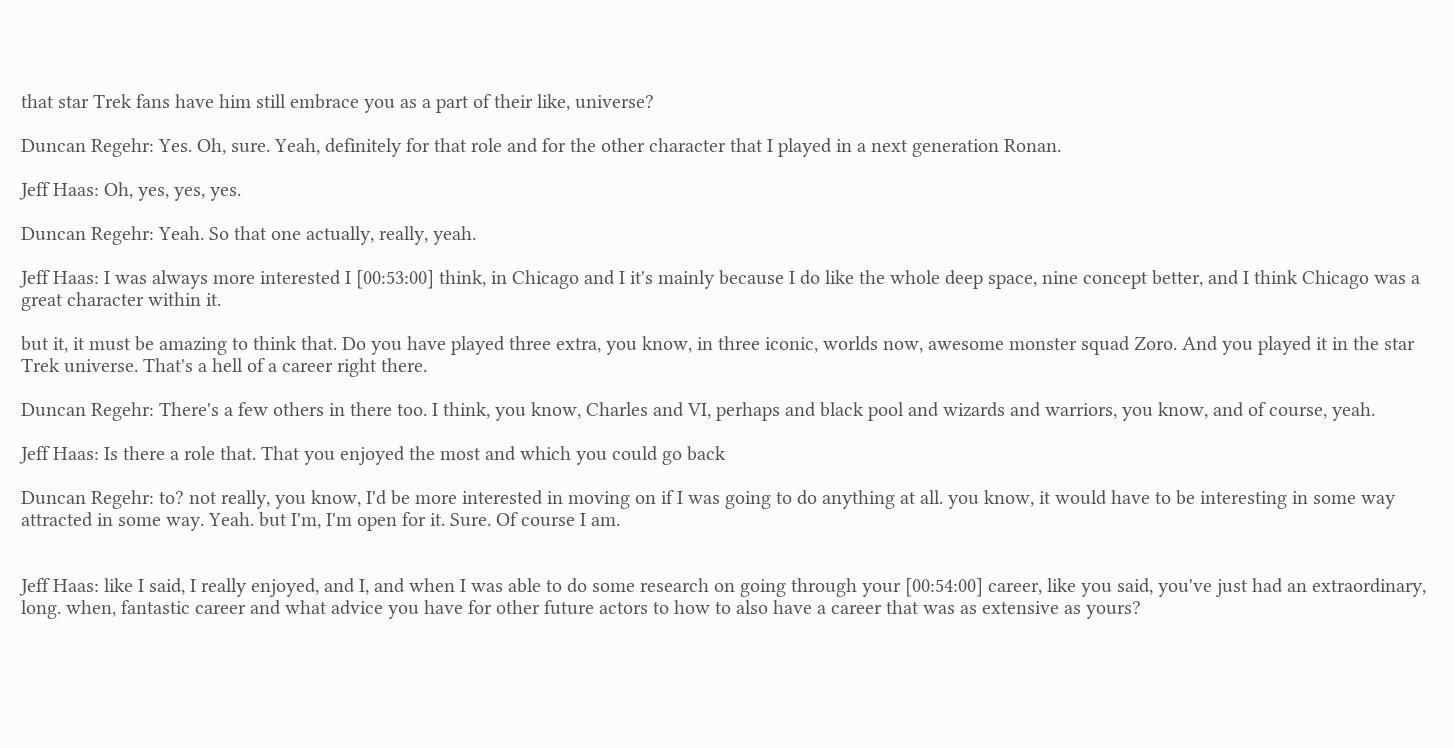that star Trek fans have him still embrace you as a part of their like, universe?

Duncan Regehr: Yes. Oh, sure. Yeah, definitely for that role and for the other character that I played in a next generation Ronan.

Jeff Haas: Oh, yes, yes, yes.

Duncan Regehr: Yeah. So that one actually, really, yeah.

Jeff Haas: I was always more interested I [00:53:00] think, in Chicago and I it's mainly because I do like the whole deep space, nine concept better, and I think Chicago was a great character within it.

but it, it must be amazing to think that. Do you have played three extra, you know, in three iconic, worlds now, awesome monster squad Zoro. And you played it in the star Trek universe. That's a hell of a career right there.

Duncan Regehr: There's a few others in there too. I think, you know, Charles and VI, perhaps and black pool and wizards and warriors, you know, and of course, yeah.

Jeff Haas: Is there a role that. That you enjoyed the most and which you could go back

Duncan Regehr: to? not really, you know, I'd be more interested in moving on if I was going to do anything at all. you know, it would have to be interesting in some way attracted in some way. Yeah. but I'm, I'm open for it. Sure. Of course I am.


Jeff Haas: like I said, I really enjoyed, and I, and when I was able to do some research on going through your [00:54:00] career, like you said, you've just had an extraordinary, long. when, fantastic career and what advice you have for other future actors to how to also have a career that was as extensive as yours?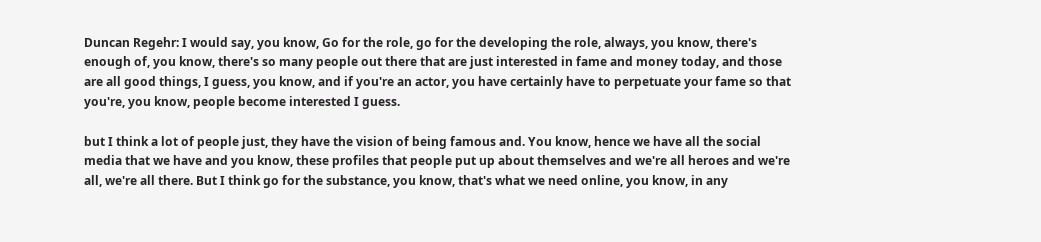Duncan Regehr: I would say, you know, Go for the role, go for the developing the role, always, you know, there's enough of, you know, there's so many people out there that are just interested in fame and money today, and those are all good things, I guess, you know, and if you're an actor, you have certainly have to perpetuate your fame so that you're, you know, people become interested I guess.

but I think a lot of people just, they have the vision of being famous and. You know, hence we have all the social media that we have and you know, these profiles that people put up about themselves and we're all heroes and we're all, we're all there. But I think go for the substance, you know, that's what we need online, you know, in any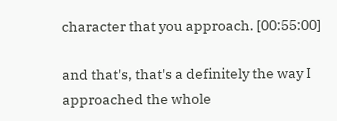character that you approach. [00:55:00]

and that's, that's a definitely the way I approached the whole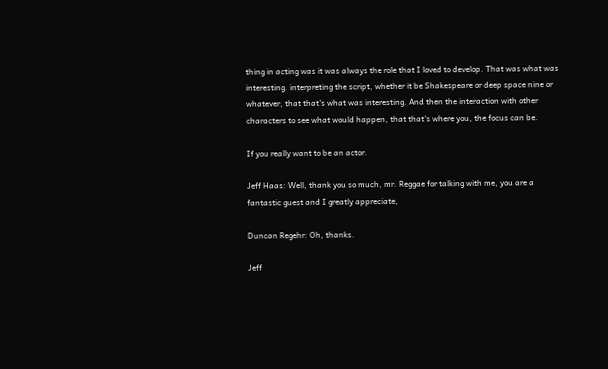thing in acting was it was always the role that I loved to develop. That was what was interesting. interpreting the script, whether it be Shakespeare or deep space nine or whatever, that that's what was interesting. And then the interaction with other characters to see what would happen, that that's where you, the focus can be.

If you really want to be an actor.

Jeff Haas: Well, thank you so much, mr. Reggae for talking with me, you are a fantastic guest and I greatly appreciate,

Duncan Regehr: Oh, thanks.

Jeff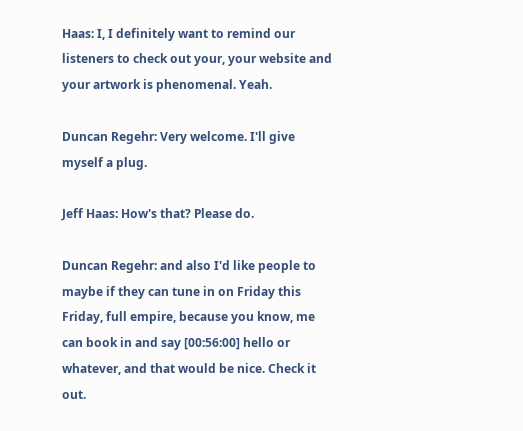Haas: I, I definitely want to remind our listeners to check out your, your website and your artwork is phenomenal. Yeah.

Duncan Regehr: Very welcome. I'll give myself a plug.

Jeff Haas: How's that? Please do.

Duncan Regehr: and also I'd like people to maybe if they can tune in on Friday this Friday, full empire, because you know, me can book in and say [00:56:00] hello or whatever, and that would be nice. Check it out.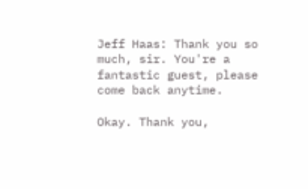Jeff Haas: Thank you so much, sir. You're a fantastic guest, please come back anytime.

Okay. Thank you,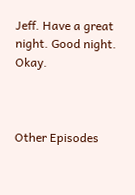Jeff. Have a great night. Good night. Okay.



Other Episodes